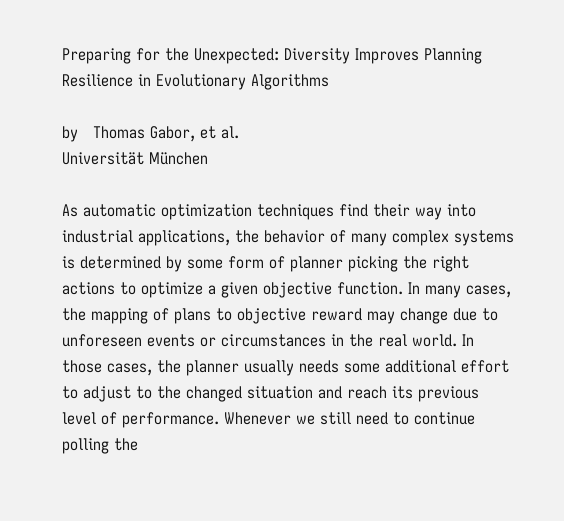Preparing for the Unexpected: Diversity Improves Planning Resilience in Evolutionary Algorithms

by   Thomas Gabor, et al.
Universität München

As automatic optimization techniques find their way into industrial applications, the behavior of many complex systems is determined by some form of planner picking the right actions to optimize a given objective function. In many cases, the mapping of plans to objective reward may change due to unforeseen events or circumstances in the real world. In those cases, the planner usually needs some additional effort to adjust to the changed situation and reach its previous level of performance. Whenever we still need to continue polling the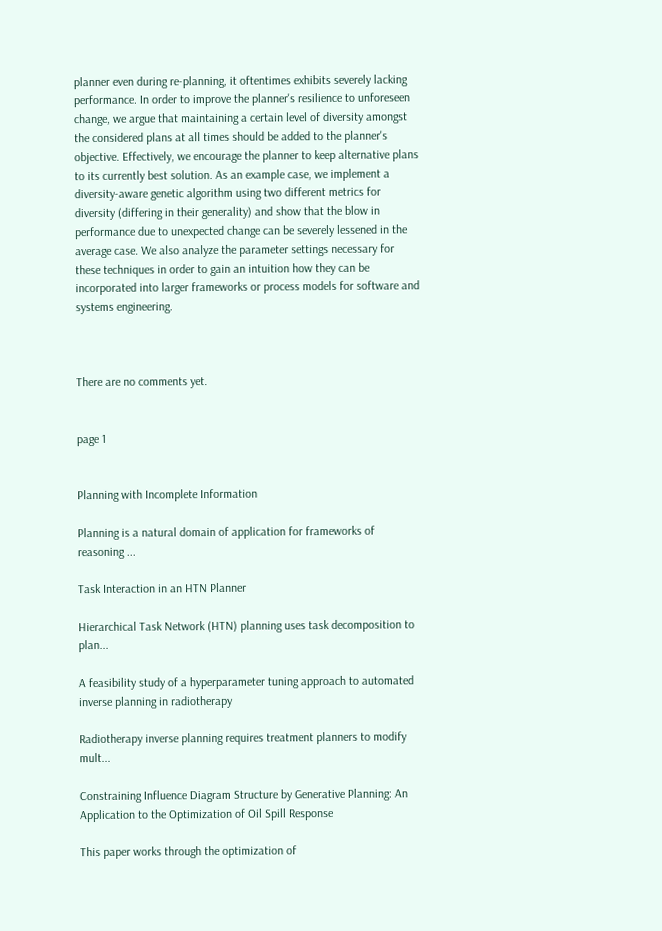planner even during re-planning, it oftentimes exhibits severely lacking performance. In order to improve the planner's resilience to unforeseen change, we argue that maintaining a certain level of diversity amongst the considered plans at all times should be added to the planner's objective. Effectively, we encourage the planner to keep alternative plans to its currently best solution. As an example case, we implement a diversity-aware genetic algorithm using two different metrics for diversity (differing in their generality) and show that the blow in performance due to unexpected change can be severely lessened in the average case. We also analyze the parameter settings necessary for these techniques in order to gain an intuition how they can be incorporated into larger frameworks or process models for software and systems engineering.



There are no comments yet.


page 1


Planning with Incomplete Information

Planning is a natural domain of application for frameworks of reasoning ...

Task Interaction in an HTN Planner

Hierarchical Task Network (HTN) planning uses task decomposition to plan...

A feasibility study of a hyperparameter tuning approach to automated inverse planning in radiotherapy

Radiotherapy inverse planning requires treatment planners to modify mult...

Constraining Influence Diagram Structure by Generative Planning: An Application to the Optimization of Oil Spill Response

This paper works through the optimization of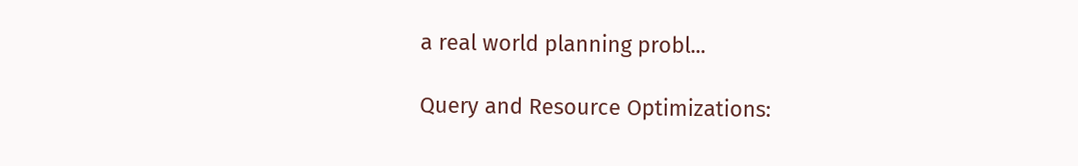a real world planning probl...

Query and Resource Optimizations: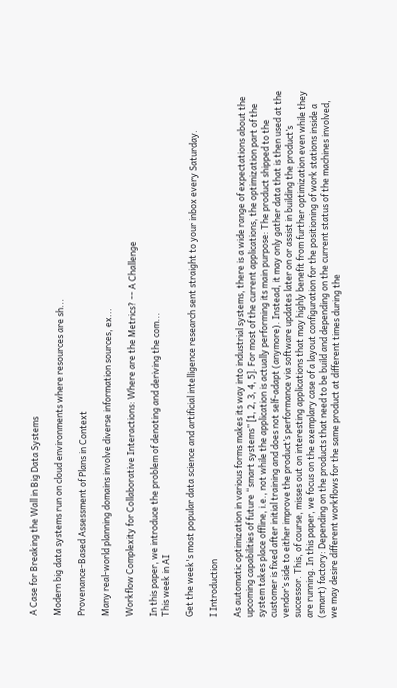A Case for Breaking the Wall in Big Data Systems

Modern big data systems run on cloud environments where resources are sh...

Provenance-Based Assessment of Plans in Context

Many real-world planning domains involve diverse information sources, ex...

Workflow Complexity for Collaborative Interactions: Where are the Metrics? -- A Challenge

In this paper, we introduce the problem of denoting and deriving the com...
This week in AI

Get the week's most popular data science and artificial intelligence research sent straight to your inbox every Saturday.

I Introduction

As automatic optimization in various forms makes its way into industrial systems, there is a wide range of expectations about the upcoming capabilities of future “smart systems” [1, 2, 3, 4, 5]. For most of the current applications, the optimization part of the system takes place offline, i.e., not while the application is actually performing its main purpose: The product shipped to the customer is fixed after initial training and does not self-adapt (anymore). Instead, it may only gather data that is then used at the vendor’s side to either improve the product’s performance via software updates later on or assist in building the product’s successor. This, of course, misses out on interesting applications that may highly benefit from further optimization even while they are running. In this paper, we focus on the exemplary case of a layout configuration for the positioning of work stations inside a (smart) factory: Depending on the products that need to be build and depending on the current status of the machines involved, we may desire different workflows for the same product at different times during the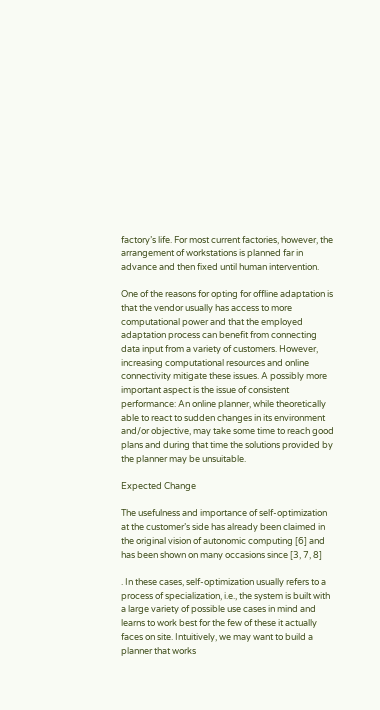factory’s life. For most current factories, however, the arrangement of workstations is planned far in advance and then fixed until human intervention.

One of the reasons for opting for offline adaptation is that the vendor usually has access to more computational power and that the employed adaptation process can benefit from connecting data input from a variety of customers. However, increasing computational resources and online connectivity mitigate these issues. A possibly more important aspect is the issue of consistent performance: An online planner, while theoretically able to react to sudden changes in its environment and/or objective, may take some time to reach good plans and during that time the solutions provided by the planner may be unsuitable.

Expected Change

The usefulness and importance of self-optimization at the customer’s side has already been claimed in the original vision of autonomic computing [6] and has been shown on many occasions since [3, 7, 8]

. In these cases, self-optimization usually refers to a process of specialization, i.e., the system is built with a large variety of possible use cases in mind and learns to work best for the few of these it actually faces on site. Intuitively, we may want to build a planner that works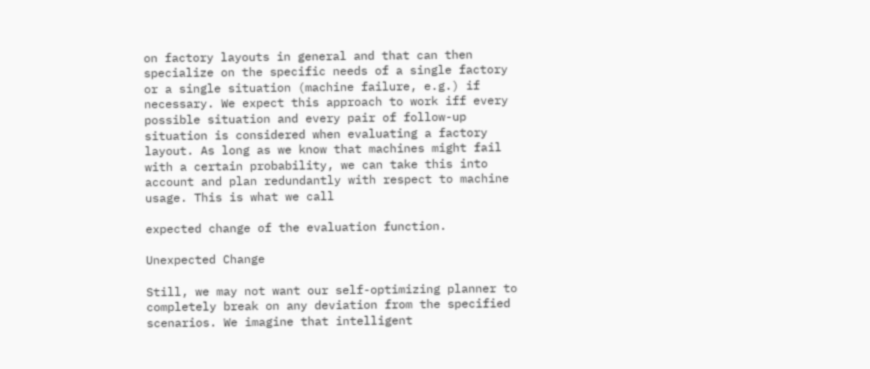on factory layouts in general and that can then specialize on the specific needs of a single factory or a single situation (machine failure, e.g.) if necessary. We expect this approach to work iff every possible situation and every pair of follow-up situation is considered when evaluating a factory layout. As long as we know that machines might fail with a certain probability, we can take this into account and plan redundantly with respect to machine usage. This is what we call

expected change of the evaluation function.

Unexpected Change

Still, we may not want our self-optimizing planner to completely break on any deviation from the specified scenarios. We imagine that intelligent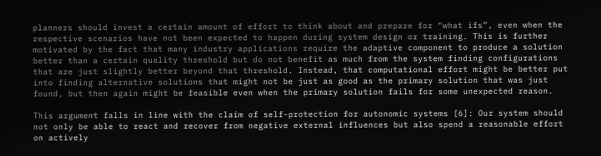planners should invest a certain amount of effort to think about and prepare for “what ifs”, even when the respective scenarios have not been expected to happen during system design or training. This is further motivated by the fact that many industry applications require the adaptive component to produce a solution better than a certain quality threshold but do not benefit as much from the system finding configurations that are just slightly better beyond that threshold. Instead, that computational effort might be better put into finding alternative solutions that might not be just as good as the primary solution that was just found, but then again might be feasible even when the primary solution fails for some unexpected reason.

This argument falls in line with the claim of self-protection for autonomic systems [6]: Our system should not only be able to react and recover from negative external influences but also spend a reasonable effort on actively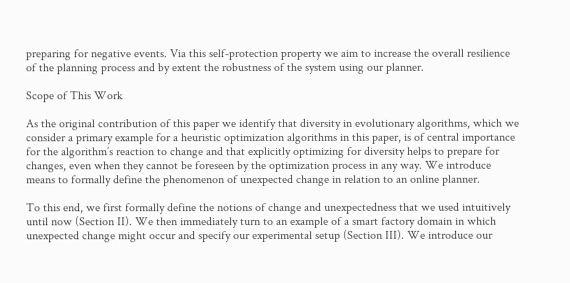preparing for negative events. Via this self-protection property we aim to increase the overall resilience of the planning process and by extent the robustness of the system using our planner.

Scope of This Work

As the original contribution of this paper we identify that diversity in evolutionary algorithms, which we consider a primary example for a heuristic optimization algorithms in this paper, is of central importance for the algorithm’s reaction to change and that explicitly optimizing for diversity helps to prepare for changes, even when they cannot be foreseen by the optimization process in any way. We introduce means to formally define the phenomenon of unexpected change in relation to an online planner.

To this end, we first formally define the notions of change and unexpectedness that we used intuitively until now (Section II). We then immediately turn to an example of a smart factory domain in which unexpected change might occur and specify our experimental setup (Section III). We introduce our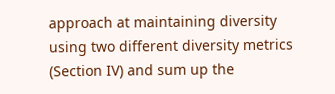approach at maintaining diversity using two different diversity metrics (Section IV) and sum up the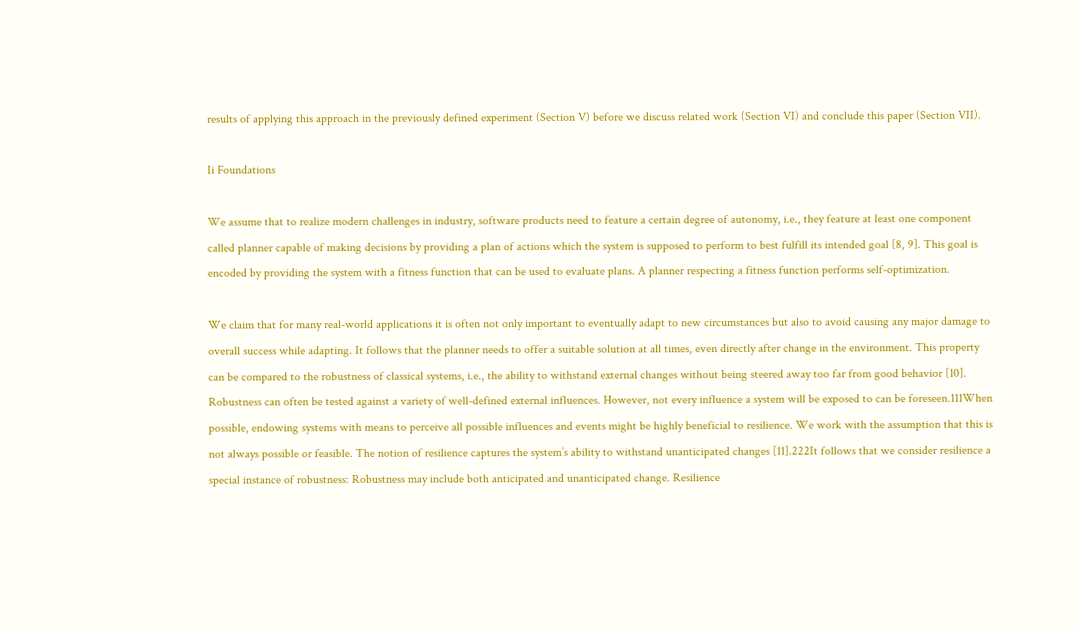results of applying this approach in the previously defined experiment (Section V) before we discuss related work (Section VI) and conclude this paper (Section VII).

Ii Foundations

We assume that to realize modern challenges in industry, software products need to feature a certain degree of autonomy, i.e., they feature at least one component called planner capable of making decisions by providing a plan of actions which the system is supposed to perform to best fulfill its intended goal [8, 9]. This goal is encoded by providing the system with a fitness function that can be used to evaluate plans. A planner respecting a fitness function performs self-optimization.

We claim that for many real-world applications it is often not only important to eventually adapt to new circumstances but also to avoid causing any major damage to overall success while adapting. It follows that the planner needs to offer a suitable solution at all times, even directly after change in the environment. This property can be compared to the robustness of classical systems, i.e., the ability to withstand external changes without being steered away too far from good behavior [10]. Robustness can often be tested against a variety of well-defined external influences. However, not every influence a system will be exposed to can be foreseen.111When possible, endowing systems with means to perceive all possible influences and events might be highly beneficial to resilience. We work with the assumption that this is not always possible or feasible. The notion of resilience captures the system’s ability to withstand unanticipated changes [11].222It follows that we consider resilience a special instance of robustness: Robustness may include both anticipated and unanticipated change. Resilience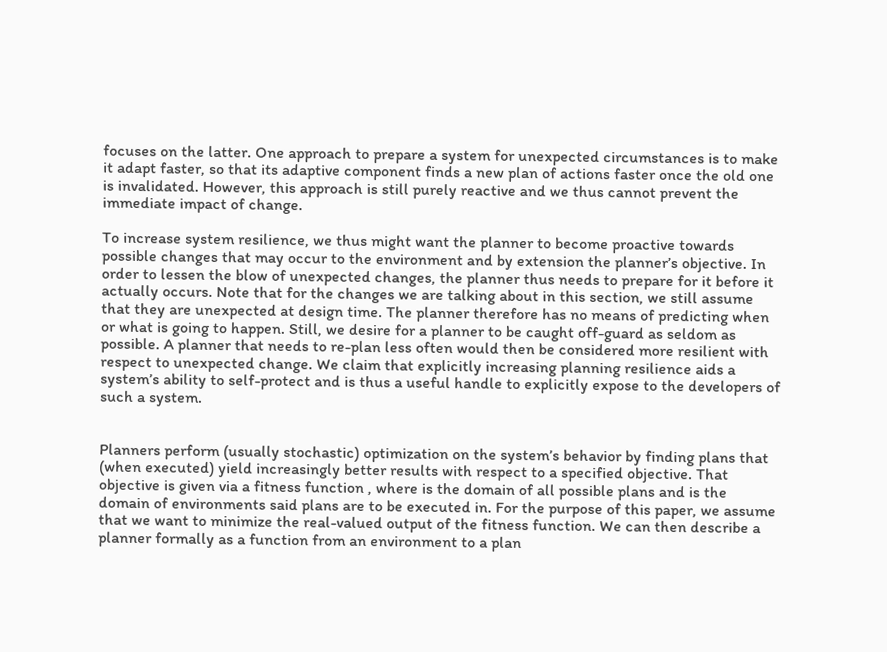focuses on the latter. One approach to prepare a system for unexpected circumstances is to make it adapt faster, so that its adaptive component finds a new plan of actions faster once the old one is invalidated. However, this approach is still purely reactive and we thus cannot prevent the immediate impact of change.

To increase system resilience, we thus might want the planner to become proactive towards possible changes that may occur to the environment and by extension the planner’s objective. In order to lessen the blow of unexpected changes, the planner thus needs to prepare for it before it actually occurs. Note that for the changes we are talking about in this section, we still assume that they are unexpected at design time. The planner therefore has no means of predicting when or what is going to happen. Still, we desire for a planner to be caught off-guard as seldom as possible. A planner that needs to re-plan less often would then be considered more resilient with respect to unexpected change. We claim that explicitly increasing planning resilience aids a system’s ability to self-protect and is thus a useful handle to explicitly expose to the developers of such a system.


Planners perform (usually stochastic) optimization on the system’s behavior by finding plans that (when executed) yield increasingly better results with respect to a specified objective. That objective is given via a fitness function , where is the domain of all possible plans and is the domain of environments said plans are to be executed in. For the purpose of this paper, we assume that we want to minimize the real-valued output of the fitness function. We can then describe a planner formally as a function from an environment to a plan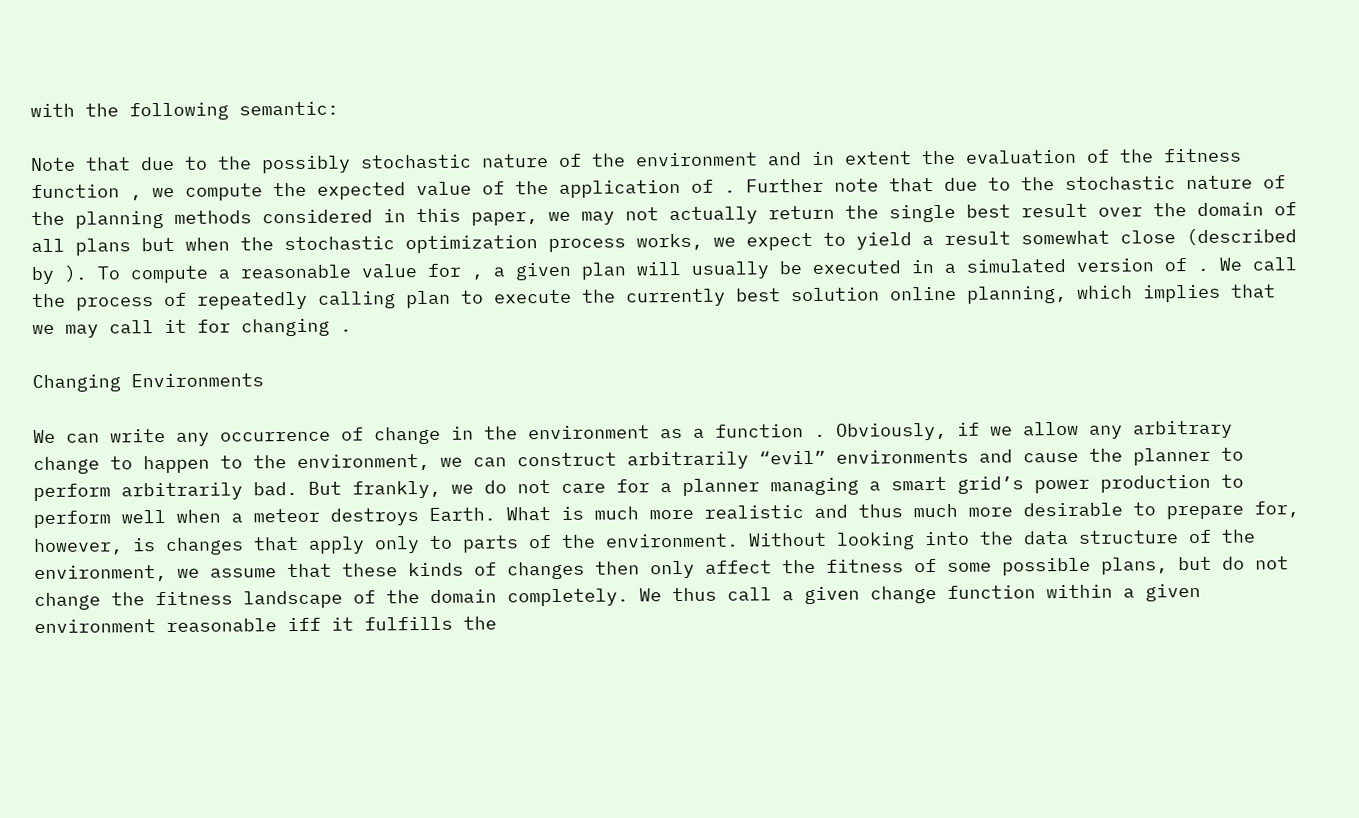with the following semantic:

Note that due to the possibly stochastic nature of the environment and in extent the evaluation of the fitness function , we compute the expected value of the application of . Further note that due to the stochastic nature of the planning methods considered in this paper, we may not actually return the single best result over the domain of all plans but when the stochastic optimization process works, we expect to yield a result somewhat close (described by ). To compute a reasonable value for , a given plan will usually be executed in a simulated version of . We call the process of repeatedly calling plan to execute the currently best solution online planning, which implies that we may call it for changing .

Changing Environments

We can write any occurrence of change in the environment as a function . Obviously, if we allow any arbitrary change to happen to the environment, we can construct arbitrarily “evil” environments and cause the planner to perform arbitrarily bad. But frankly, we do not care for a planner managing a smart grid’s power production to perform well when a meteor destroys Earth. What is much more realistic and thus much more desirable to prepare for, however, is changes that apply only to parts of the environment. Without looking into the data structure of the environment, we assume that these kinds of changes then only affect the fitness of some possible plans, but do not change the fitness landscape of the domain completely. We thus call a given change function within a given environment reasonable iff it fulfills the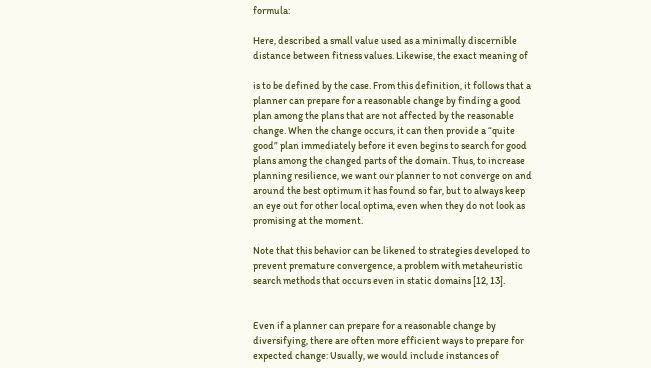formula:

Here, described a small value used as a minimally discernible distance between fitness values. Likewise, the exact meaning of

is to be defined by the case. From this definition, it follows that a planner can prepare for a reasonable change by finding a good plan among the plans that are not affected by the reasonable change. When the change occurs, it can then provide a “quite good” plan immediately before it even begins to search for good plans among the changed parts of the domain. Thus, to increase planning resilience, we want our planner to not converge on and around the best optimum it has found so far, but to always keep an eye out for other local optima, even when they do not look as promising at the moment.

Note that this behavior can be likened to strategies developed to prevent premature convergence, a problem with metaheuristic search methods that occurs even in static domains [12, 13].


Even if a planner can prepare for a reasonable change by diversifying, there are often more efficient ways to prepare for expected change: Usually, we would include instances of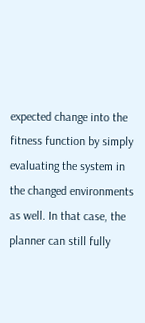expected change into the fitness function by simply evaluating the system in the changed environments as well. In that case, the planner can still fully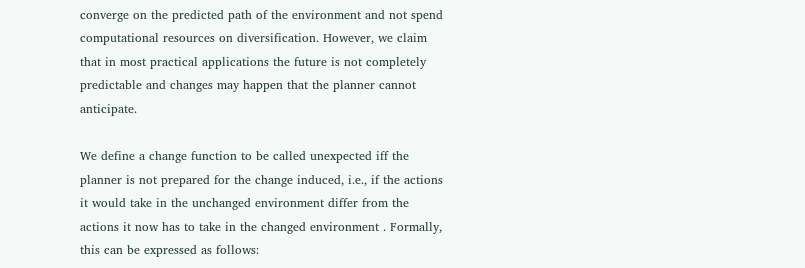converge on the predicted path of the environment and not spend computational resources on diversification. However, we claim that in most practical applications the future is not completely predictable and changes may happen that the planner cannot anticipate.

We define a change function to be called unexpected iff the planner is not prepared for the change induced, i.e., if the actions it would take in the unchanged environment differ from the actions it now has to take in the changed environment . Formally, this can be expressed as follows: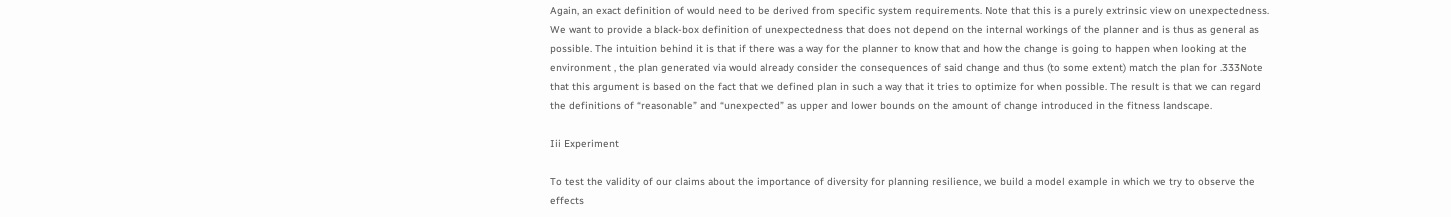Again, an exact definition of would need to be derived from specific system requirements. Note that this is a purely extrinsic view on unexpectedness. We want to provide a black-box definition of unexpectedness that does not depend on the internal workings of the planner and is thus as general as possible. The intuition behind it is that if there was a way for the planner to know that and how the change is going to happen when looking at the environment , the plan generated via would already consider the consequences of said change and thus (to some extent) match the plan for .333Note that this argument is based on the fact that we defined plan in such a way that it tries to optimize for when possible. The result is that we can regard the definitions of “reasonable” and “unexpected” as upper and lower bounds on the amount of change introduced in the fitness landscape.

Iii Experiment

To test the validity of our claims about the importance of diversity for planning resilience, we build a model example in which we try to observe the effects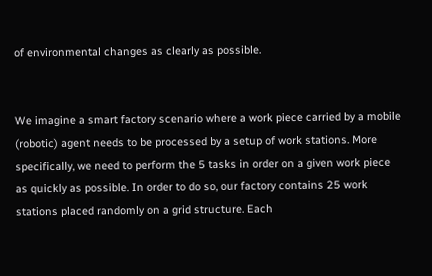of environmental changes as clearly as possible.


We imagine a smart factory scenario where a work piece carried by a mobile (robotic) agent needs to be processed by a setup of work stations. More specifically, we need to perform the 5 tasks in order on a given work piece as quickly as possible. In order to do so, our factory contains 25 work stations placed randomly on a grid structure. Each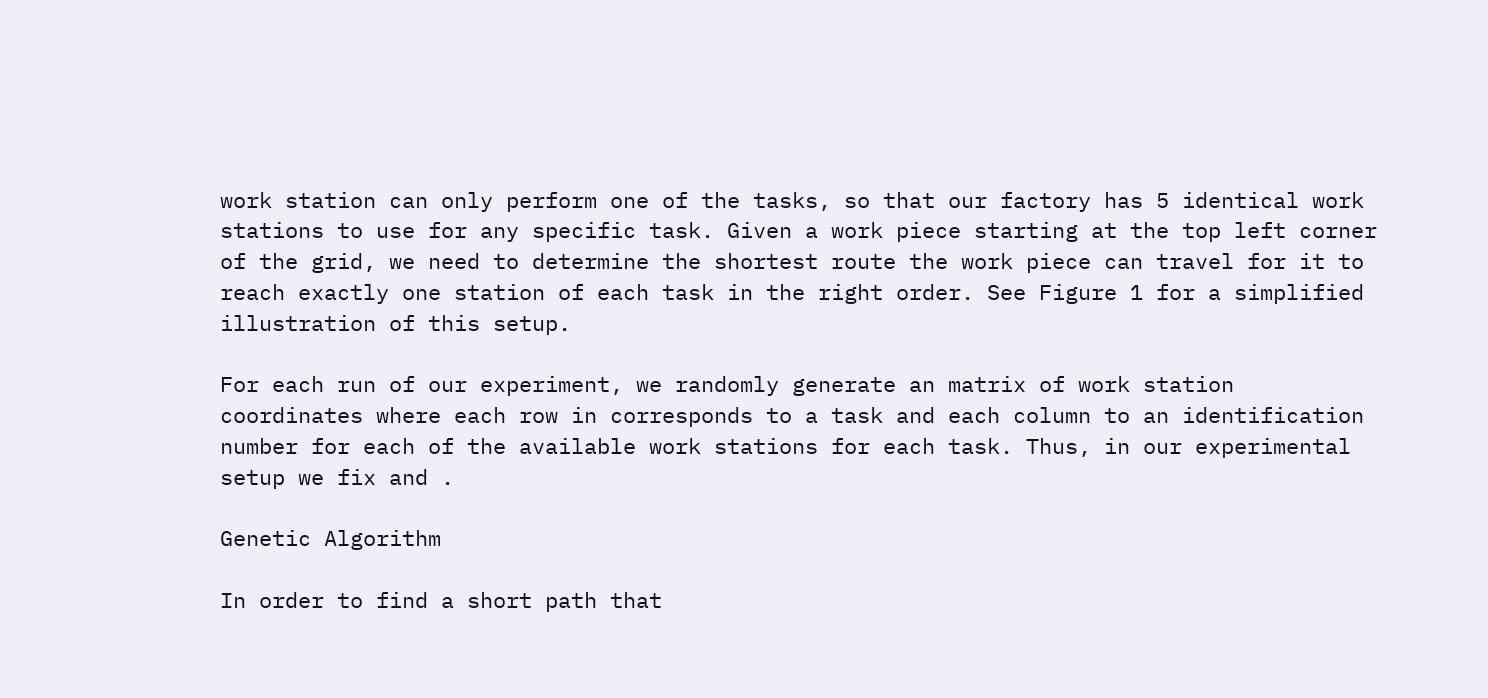work station can only perform one of the tasks, so that our factory has 5 identical work stations to use for any specific task. Given a work piece starting at the top left corner of the grid, we need to determine the shortest route the work piece can travel for it to reach exactly one station of each task in the right order. See Figure 1 for a simplified illustration of this setup.

For each run of our experiment, we randomly generate an matrix of work station coordinates where each row in corresponds to a task and each column to an identification number for each of the available work stations for each task. Thus, in our experimental setup we fix and .

Genetic Algorithm

In order to find a short path that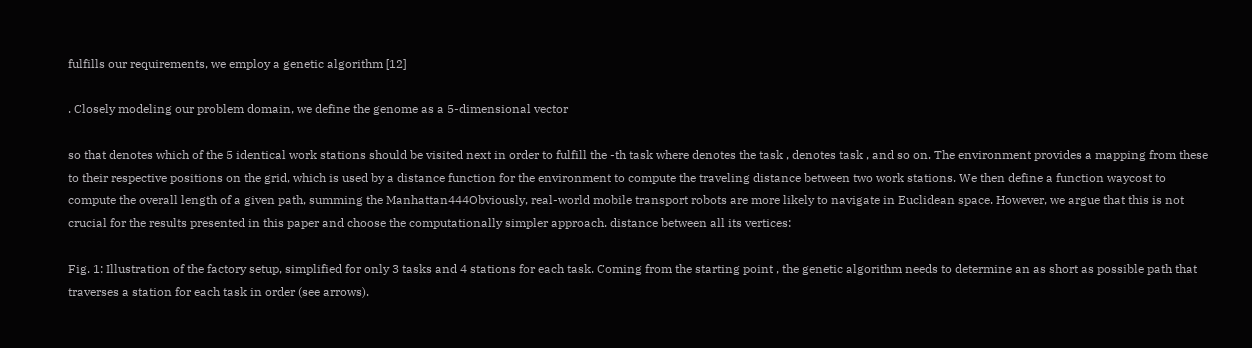fulfills our requirements, we employ a genetic algorithm [12]

. Closely modeling our problem domain, we define the genome as a 5-dimensional vector

so that denotes which of the 5 identical work stations should be visited next in order to fulfill the -th task where denotes the task , denotes task , and so on. The environment provides a mapping from these to their respective positions on the grid, which is used by a distance function for the environment to compute the traveling distance between two work stations. We then define a function waycost to compute the overall length of a given path, summing the Manhattan444Obviously, real-world mobile transport robots are more likely to navigate in Euclidean space. However, we argue that this is not crucial for the results presented in this paper and choose the computationally simpler approach. distance between all its vertices:

Fig. 1: Illustration of the factory setup, simplified for only 3 tasks and 4 stations for each task. Coming from the starting point , the genetic algorithm needs to determine an as short as possible path that traverses a station for each task in order (see arrows).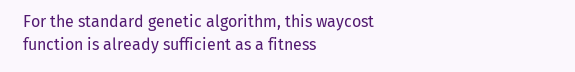For the standard genetic algorithm, this waycost function is already sufficient as a fitness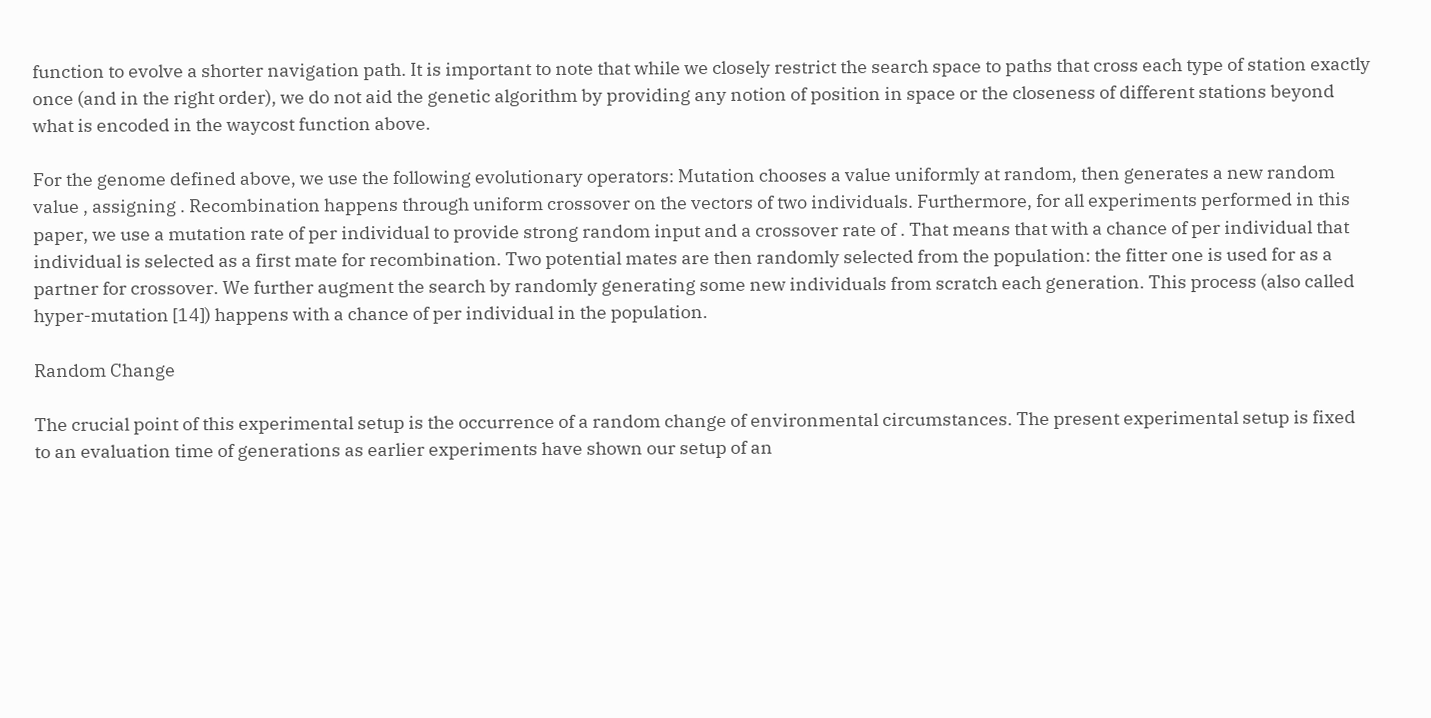function to evolve a shorter navigation path. It is important to note that while we closely restrict the search space to paths that cross each type of station exactly once (and in the right order), we do not aid the genetic algorithm by providing any notion of position in space or the closeness of different stations beyond what is encoded in the waycost function above.

For the genome defined above, we use the following evolutionary operators: Mutation chooses a value uniformly at random, then generates a new random value , assigning . Recombination happens through uniform crossover on the vectors of two individuals. Furthermore, for all experiments performed in this paper, we use a mutation rate of per individual to provide strong random input and a crossover rate of . That means that with a chance of per individual that individual is selected as a first mate for recombination. Two potential mates are then randomly selected from the population: the fitter one is used for as a partner for crossover. We further augment the search by randomly generating some new individuals from scratch each generation. This process (also called hyper-mutation [14]) happens with a chance of per individual in the population.

Random Change

The crucial point of this experimental setup is the occurrence of a random change of environmental circumstances. The present experimental setup is fixed to an evaluation time of generations as earlier experiments have shown our setup of an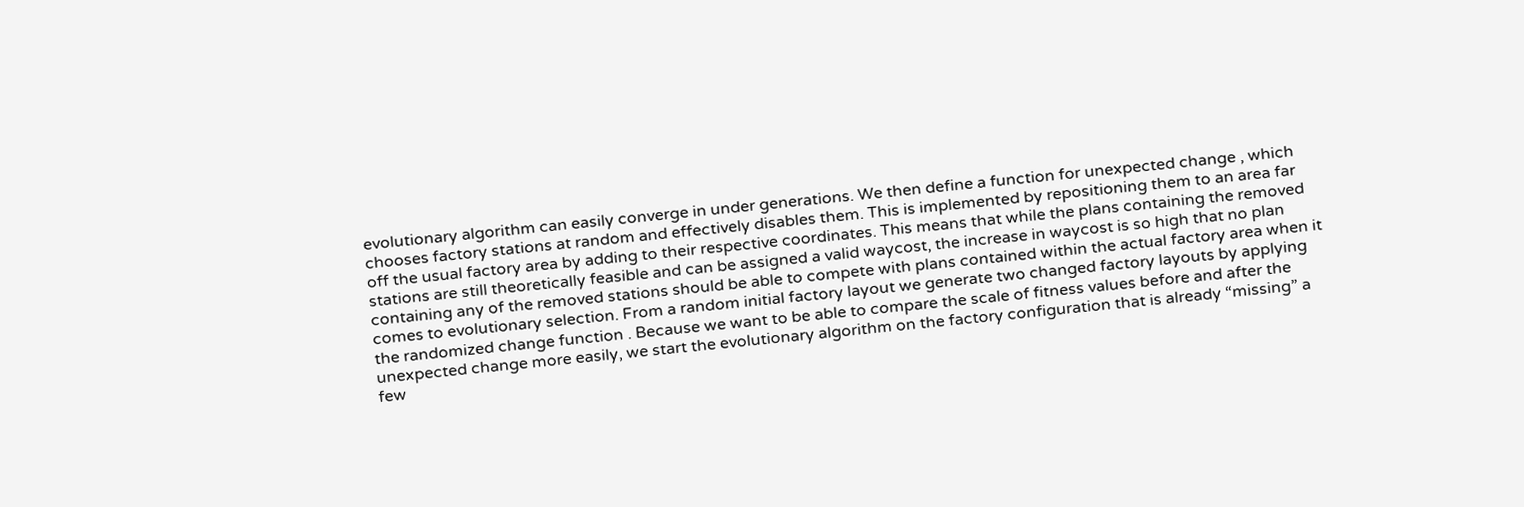evolutionary algorithm can easily converge in under generations. We then define a function for unexpected change , which chooses factory stations at random and effectively disables them. This is implemented by repositioning them to an area far off the usual factory area by adding to their respective coordinates. This means that while the plans containing the removed stations are still theoretically feasible and can be assigned a valid waycost, the increase in waycost is so high that no plan containing any of the removed stations should be able to compete with plans contained within the actual factory area when it comes to evolutionary selection. From a random initial factory layout we generate two changed factory layouts by applying the randomized change function . Because we want to be able to compare the scale of fitness values before and after the unexpected change more easily, we start the evolutionary algorithm on the factory configuration that is already “missing” a few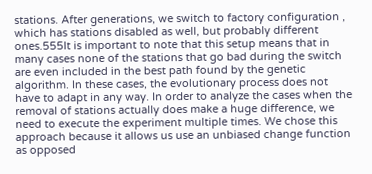stations. After generations, we switch to factory configuration , which has stations disabled as well, but probably different ones.555It is important to note that this setup means that in many cases none of the stations that go bad during the switch are even included in the best path found by the genetic algorithm. In these cases, the evolutionary process does not have to adapt in any way. In order to analyze the cases when the removal of stations actually does make a huge difference, we need to execute the experiment multiple times. We chose this approach because it allows us use an unbiased change function as opposed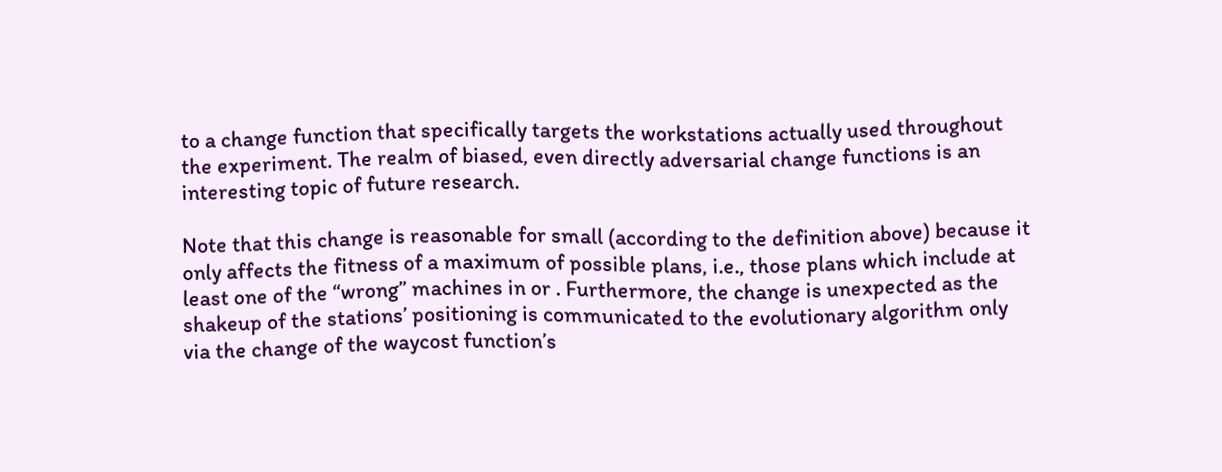to a change function that specifically targets the workstations actually used throughout the experiment. The realm of biased, even directly adversarial change functions is an interesting topic of future research.

Note that this change is reasonable for small (according to the definition above) because it only affects the fitness of a maximum of possible plans, i.e., those plans which include at least one of the “wrong” machines in or . Furthermore, the change is unexpected as the shakeup of the stations’ positioning is communicated to the evolutionary algorithm only via the change of the waycost function’s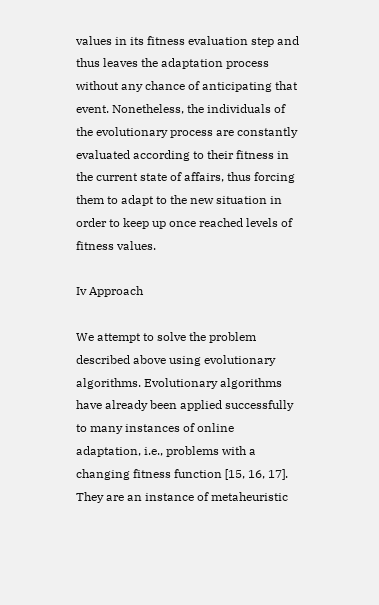values in its fitness evaluation step and thus leaves the adaptation process without any chance of anticipating that event. Nonetheless, the individuals of the evolutionary process are constantly evaluated according to their fitness in the current state of affairs, thus forcing them to adapt to the new situation in order to keep up once reached levels of fitness values.

Iv Approach

We attempt to solve the problem described above using evolutionary algorithms. Evolutionary algorithms have already been applied successfully to many instances of online adaptation, i.e., problems with a changing fitness function [15, 16, 17]. They are an instance of metaheuristic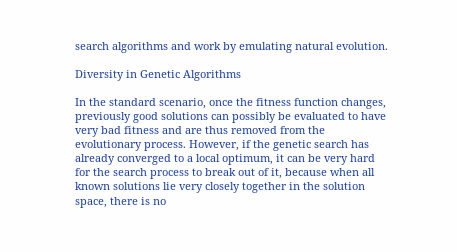search algorithms and work by emulating natural evolution.

Diversity in Genetic Algorithms

In the standard scenario, once the fitness function changes, previously good solutions can possibly be evaluated to have very bad fitness and are thus removed from the evolutionary process. However, if the genetic search has already converged to a local optimum, it can be very hard for the search process to break out of it, because when all known solutions lie very closely together in the solution space, there is no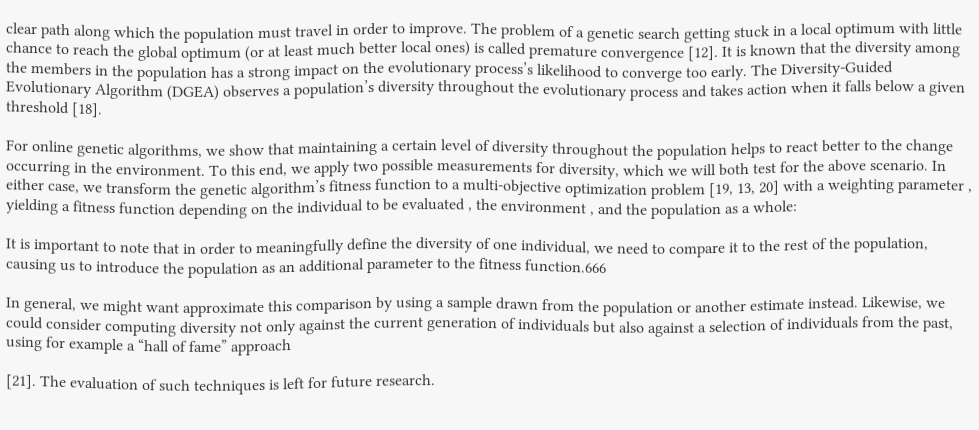clear path along which the population must travel in order to improve. The problem of a genetic search getting stuck in a local optimum with little chance to reach the global optimum (or at least much better local ones) is called premature convergence [12]. It is known that the diversity among the members in the population has a strong impact on the evolutionary process’s likelihood to converge too early. The Diversity-Guided Evolutionary Algorithm (DGEA) observes a population’s diversity throughout the evolutionary process and takes action when it falls below a given threshold [18].

For online genetic algorithms, we show that maintaining a certain level of diversity throughout the population helps to react better to the change occurring in the environment. To this end, we apply two possible measurements for diversity, which we will both test for the above scenario. In either case, we transform the genetic algorithm’s fitness function to a multi-objective optimization problem [19, 13, 20] with a weighting parameter , yielding a fitness function depending on the individual to be evaluated , the environment , and the population as a whole:

It is important to note that in order to meaningfully define the diversity of one individual, we need to compare it to the rest of the population, causing us to introduce the population as an additional parameter to the fitness function.666

In general, we might want approximate this comparison by using a sample drawn from the population or another estimate instead. Likewise, we could consider computing diversity not only against the current generation of individuals but also against a selection of individuals from the past, using for example a “hall of fame” approach

[21]. The evaluation of such techniques is left for future research.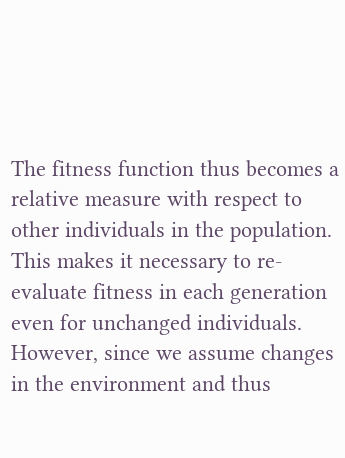The fitness function thus becomes a relative measure with respect to other individuals in the population. This makes it necessary to re-evaluate fitness in each generation even for unchanged individuals. However, since we assume changes in the environment and thus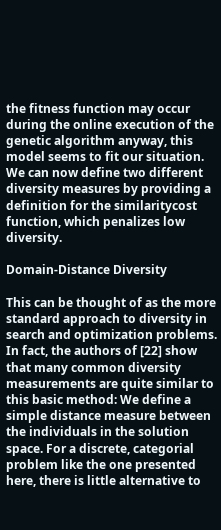the fitness function may occur during the online execution of the genetic algorithm anyway, this model seems to fit our situation. We can now define two different diversity measures by providing a definition for the similaritycost function, which penalizes low diversity.

Domain-Distance Diversity

This can be thought of as the more standard approach to diversity in search and optimization problems. In fact, the authors of [22] show that many common diversity measurements are quite similar to this basic method: We define a simple distance measure between the individuals in the solution space. For a discrete, categorial problem like the one presented here, there is little alternative to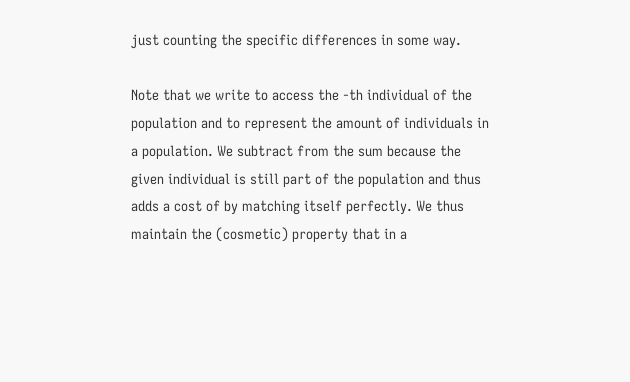just counting the specific differences in some way.

Note that we write to access the -th individual of the population and to represent the amount of individuals in a population. We subtract from the sum because the given individual is still part of the population and thus adds a cost of by matching itself perfectly. We thus maintain the (cosmetic) property that in a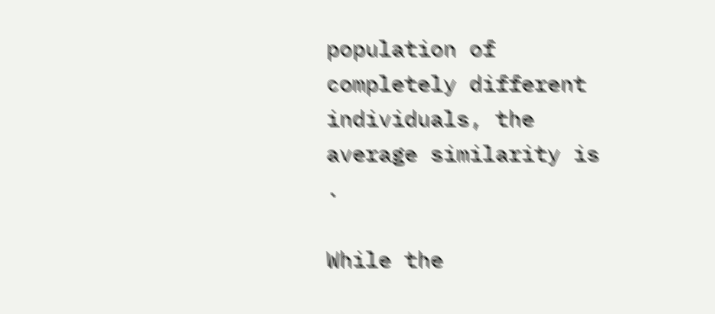population of completely different individuals, the average similarity is .

While the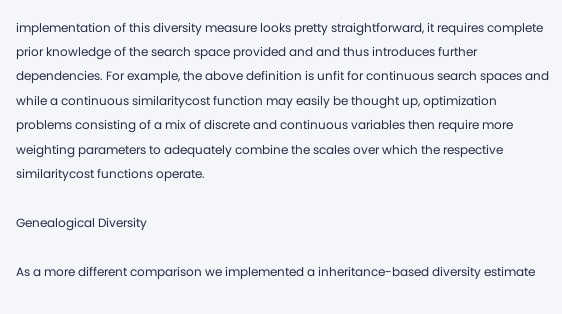implementation of this diversity measure looks pretty straightforward, it requires complete prior knowledge of the search space provided and and thus introduces further dependencies. For example, the above definition is unfit for continuous search spaces and while a continuous similaritycost function may easily be thought up, optimization problems consisting of a mix of discrete and continuous variables then require more weighting parameters to adequately combine the scales over which the respective similaritycost functions operate.

Genealogical Diversity

As a more different comparison we implemented a inheritance-based diversity estimate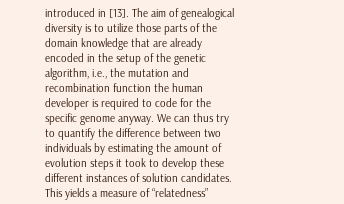introduced in [13]. The aim of genealogical diversity is to utilize those parts of the domain knowledge that are already encoded in the setup of the genetic algorithm, i.e., the mutation and recombination function the human developer is required to code for the specific genome anyway. We can thus try to quantify the difference between two individuals by estimating the amount of evolution steps it took to develop these different instances of solution candidates. This yields a measure of “relatedness”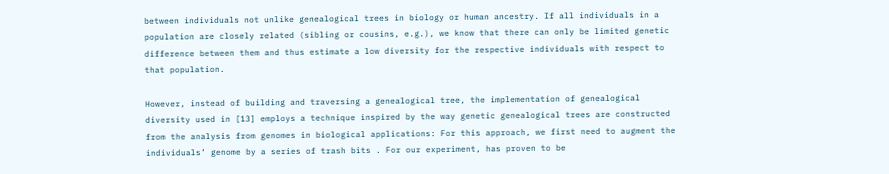between individuals not unlike genealogical trees in biology or human ancestry. If all individuals in a population are closely related (sibling or cousins, e.g.), we know that there can only be limited genetic difference between them and thus estimate a low diversity for the respective individuals with respect to that population.

However, instead of building and traversing a genealogical tree, the implementation of genealogical diversity used in [13] employs a technique inspired by the way genetic genealogical trees are constructed from the analysis from genomes in biological applications: For this approach, we first need to augment the individuals’ genome by a series of trash bits . For our experiment, has proven to be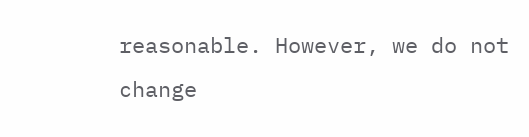reasonable. However, we do not change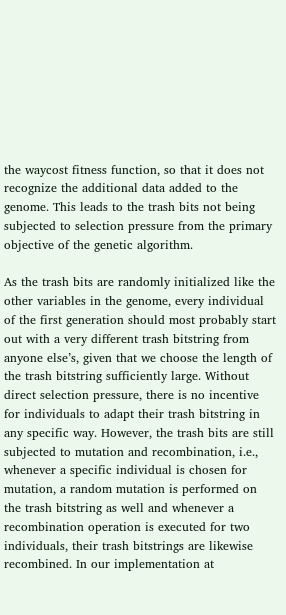the waycost fitness function, so that it does not recognize the additional data added to the genome. This leads to the trash bits not being subjected to selection pressure from the primary objective of the genetic algorithm.

As the trash bits are randomly initialized like the other variables in the genome, every individual of the first generation should most probably start out with a very different trash bitstring from anyone else’s, given that we choose the length of the trash bitstring sufficiently large. Without direct selection pressure, there is no incentive for individuals to adapt their trash bitstring in any specific way. However, the trash bits are still subjected to mutation and recombination, i.e., whenever a specific individual is chosen for mutation, a random mutation is performed on the trash bitstring as well and whenever a recombination operation is executed for two individuals, their trash bitstrings are likewise recombined. In our implementation at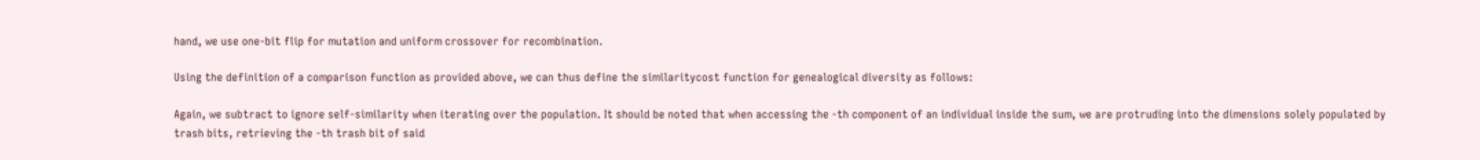hand, we use one-bit flip for mutation and uniform crossover for recombination.

Using the definition of a comparison function as provided above, we can thus define the similaritycost function for genealogical diversity as follows:

Again, we subtract to ignore self-similarity when iterating over the population. It should be noted that when accessing the -th component of an individual inside the sum, we are protruding into the dimensions solely populated by trash bits, retrieving the -th trash bit of said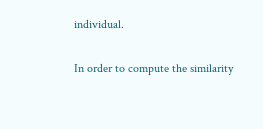individual.

In order to compute the similarity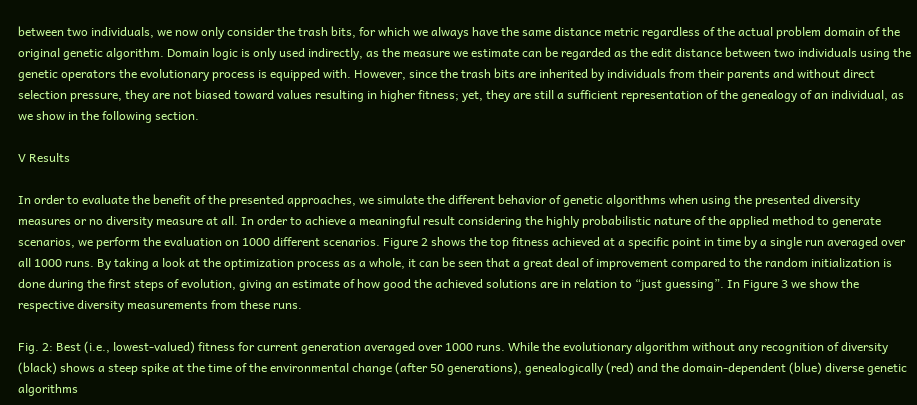between two individuals, we now only consider the trash bits, for which we always have the same distance metric regardless of the actual problem domain of the original genetic algorithm. Domain logic is only used indirectly, as the measure we estimate can be regarded as the edit distance between two individuals using the genetic operators the evolutionary process is equipped with. However, since the trash bits are inherited by individuals from their parents and without direct selection pressure, they are not biased toward values resulting in higher fitness; yet, they are still a sufficient representation of the genealogy of an individual, as we show in the following section.

V Results

In order to evaluate the benefit of the presented approaches, we simulate the different behavior of genetic algorithms when using the presented diversity measures or no diversity measure at all. In order to achieve a meaningful result considering the highly probabilistic nature of the applied method to generate scenarios, we perform the evaluation on 1000 different scenarios. Figure 2 shows the top fitness achieved at a specific point in time by a single run averaged over all 1000 runs. By taking a look at the optimization process as a whole, it can be seen that a great deal of improvement compared to the random initialization is done during the first steps of evolution, giving an estimate of how good the achieved solutions are in relation to “just guessing”. In Figure 3 we show the respective diversity measurements from these runs.

Fig. 2: Best (i.e., lowest-valued) fitness for current generation averaged over 1000 runs. While the evolutionary algorithm without any recognition of diversity (black) shows a steep spike at the time of the environmental change (after 50 generations), genealogically (red) and the domain-dependent (blue) diverse genetic algorithms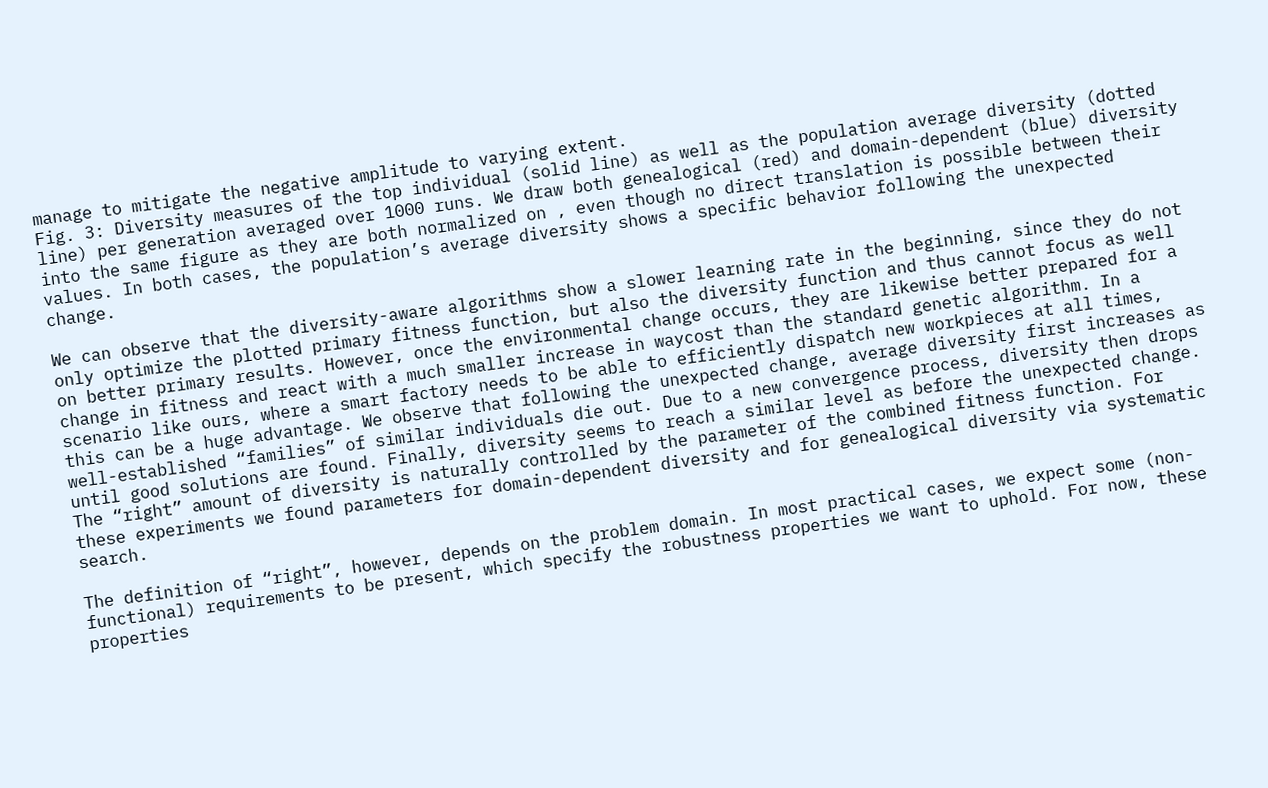manage to mitigate the negative amplitude to varying extent.
Fig. 3: Diversity measures of the top individual (solid line) as well as the population average diversity (dotted line) per generation averaged over 1000 runs. We draw both genealogical (red) and domain-dependent (blue) diversity into the same figure as they are both normalized on , even though no direct translation is possible between their values. In both cases, the population’s average diversity shows a specific behavior following the unexpected change.

We can observe that the diversity-aware algorithms show a slower learning rate in the beginning, since they do not only optimize the plotted primary fitness function, but also the diversity function and thus cannot focus as well on better primary results. However, once the environmental change occurs, they are likewise better prepared for a change in fitness and react with a much smaller increase in waycost than the standard genetic algorithm. In a scenario like ours, where a smart factory needs to be able to efficiently dispatch new workpieces at all times, this can be a huge advantage. We observe that following the unexpected change, average diversity first increases as well-established “families” of similar individuals die out. Due to a new convergence process, diversity then drops until good solutions are found. Finally, diversity seems to reach a similar level as before the unexpected change. The “right” amount of diversity is naturally controlled by the parameter of the combined fitness function. For these experiments we found parameters for domain-dependent diversity and for genealogical diversity via systematic search.

The definition of “right”, however, depends on the problem domain. In most practical cases, we expect some (non-functional) requirements to be present, which specify the robustness properties we want to uphold. For now, these properties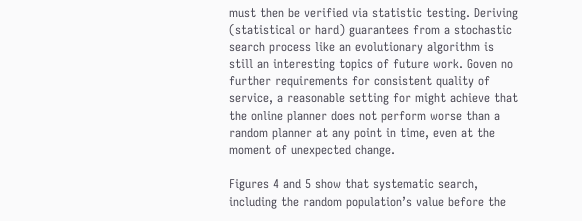must then be verified via statistic testing. Deriving (statistical or hard) guarantees from a stochastic search process like an evolutionary algorithm is still an interesting topics of future work. Goven no further requirements for consistent quality of service, a reasonable setting for might achieve that the online planner does not perform worse than a random planner at any point in time, even at the moment of unexpected change.

Figures 4 and 5 show that systematic search, including the random population’s value before the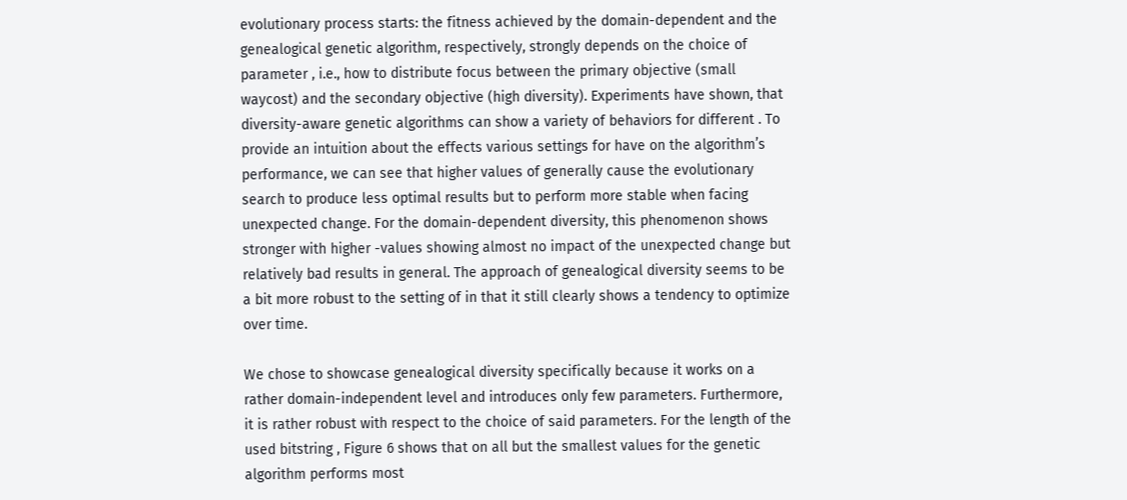evolutionary process starts: the fitness achieved by the domain-dependent and the genealogical genetic algorithm, respectively, strongly depends on the choice of parameter , i.e., how to distribute focus between the primary objective (small waycost) and the secondary objective (high diversity). Experiments have shown, that diversity-aware genetic algorithms can show a variety of behaviors for different . To provide an intuition about the effects various settings for have on the algorithm’s performance, we can see that higher values of generally cause the evolutionary search to produce less optimal results but to perform more stable when facing unexpected change. For the domain-dependent diversity, this phenomenon shows stronger with higher -values showing almost no impact of the unexpected change but relatively bad results in general. The approach of genealogical diversity seems to be a bit more robust to the setting of in that it still clearly shows a tendency to optimize over time.

We chose to showcase genealogical diversity specifically because it works on a rather domain-independent level and introduces only few parameters. Furthermore, it is rather robust with respect to the choice of said parameters. For the length of the used bitstring , Figure 6 shows that on all but the smallest values for the genetic algorithm performs most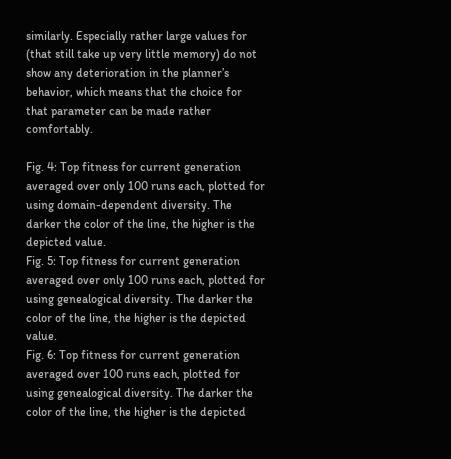similarly. Especially rather large values for (that still take up very little memory) do not show any deterioration in the planner’s behavior, which means that the choice for that parameter can be made rather comfortably.

Fig. 4: Top fitness for current generation averaged over only 100 runs each, plotted for using domain-dependent diversity. The darker the color of the line, the higher is the depicted value.
Fig. 5: Top fitness for current generation averaged over only 100 runs each, plotted for using genealogical diversity. The darker the color of the line, the higher is the depicted value.
Fig. 6: Top fitness for current generation averaged over 100 runs each, plotted for using genealogical diversity. The darker the color of the line, the higher is the depicted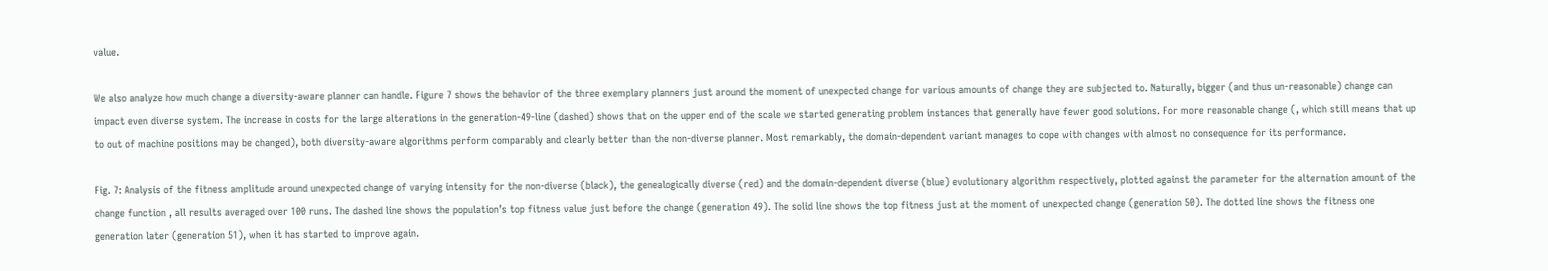value.

We also analyze how much change a diversity-aware planner can handle. Figure 7 shows the behavior of the three exemplary planners just around the moment of unexpected change for various amounts of change they are subjected to. Naturally, bigger (and thus un-reasonable) change can impact even diverse system. The increase in costs for the large alterations in the generation-49-line (dashed) shows that on the upper end of the scale we started generating problem instances that generally have fewer good solutions. For more reasonable change (, which still means that up to out of machine positions may be changed), both diversity-aware algorithms perform comparably and clearly better than the non-diverse planner. Most remarkably, the domain-dependent variant manages to cope with changes with almost no consequence for its performance.

Fig. 7: Analysis of the fitness amplitude around unexpected change of varying intensity for the non-diverse (black), the genealogically diverse (red) and the domain-dependent diverse (blue) evolutionary algorithm respectively, plotted against the parameter for the alternation amount of the change function , all results averaged over 100 runs. The dashed line shows the population’s top fitness value just before the change (generation 49). The solid line shows the top fitness just at the moment of unexpected change (generation 50). The dotted line shows the fitness one generation later (generation 51), when it has started to improve again.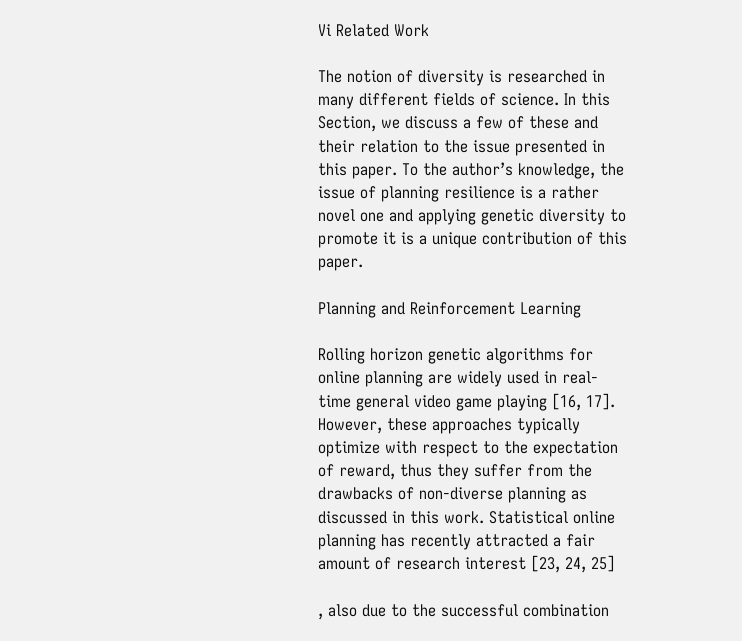Vi Related Work

The notion of diversity is researched in many different fields of science. In this Section, we discuss a few of these and their relation to the issue presented in this paper. To the author’s knowledge, the issue of planning resilience is a rather novel one and applying genetic diversity to promote it is a unique contribution of this paper.

Planning and Reinforcement Learning

Rolling horizon genetic algorithms for online planning are widely used in real-time general video game playing [16, 17]. However, these approaches typically optimize with respect to the expectation of reward, thus they suffer from the drawbacks of non-diverse planning as discussed in this work. Statistical online planning has recently attracted a fair amount of research interest [23, 24, 25]

, also due to the successful combination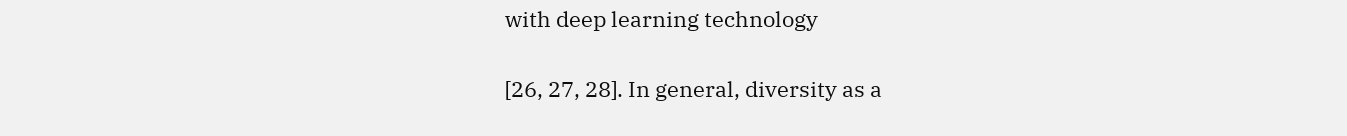with deep learning technology

[26, 27, 28]. In general, diversity as a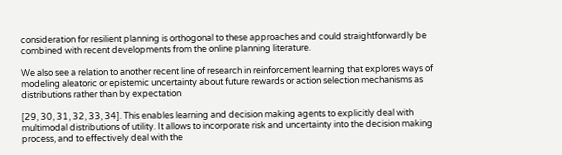consideration for resilient planning is orthogonal to these approaches and could straightforwardly be combined with recent developments from the online planning literature.

We also see a relation to another recent line of research in reinforcement learning that explores ways of modeling aleatoric or epistemic uncertainty about future rewards or action selection mechanisms as distributions rather than by expectation

[29, 30, 31, 32, 33, 34]. This enables learning and decision making agents to explicitly deal with multimodal distributions of utility. It allows to incorporate risk and uncertainty into the decision making process, and to effectively deal with the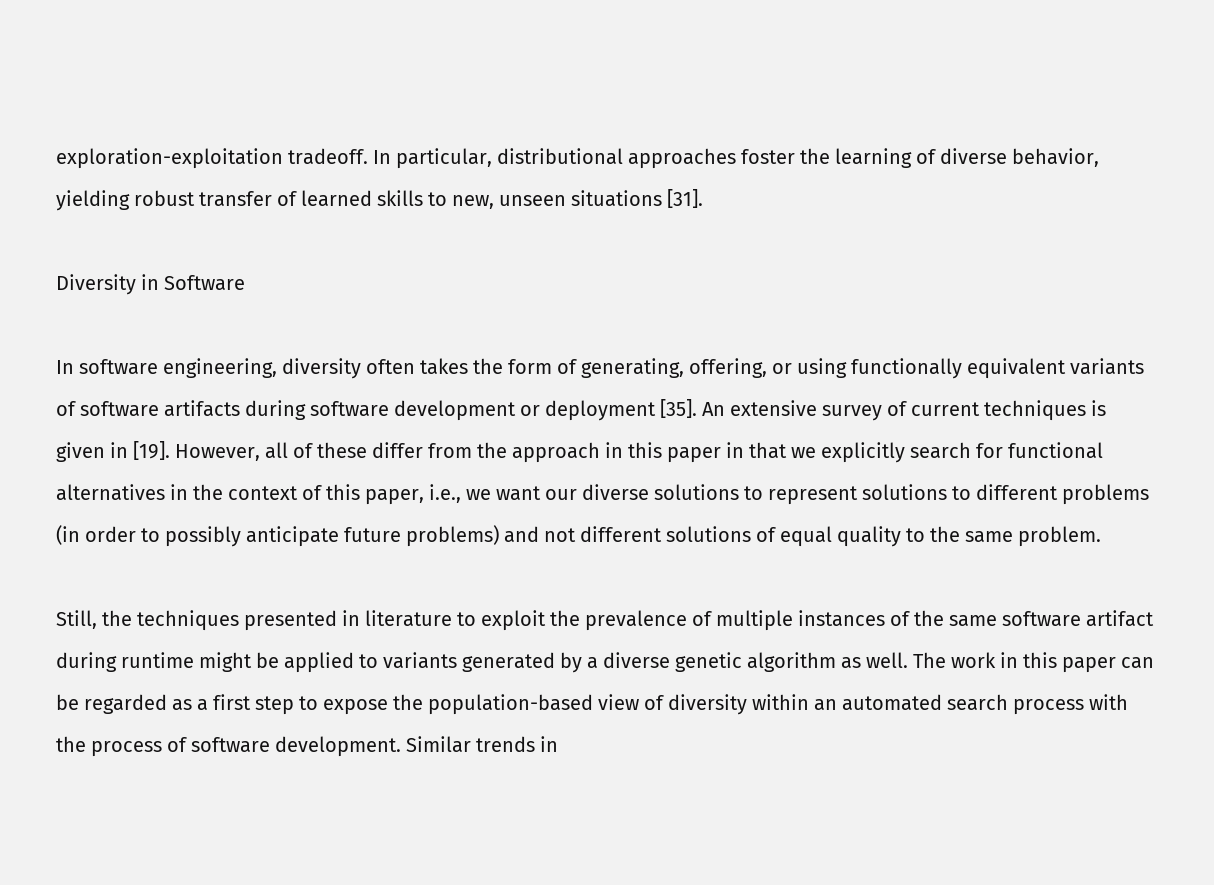exploration-exploitation tradeoff. In particular, distributional approaches foster the learning of diverse behavior, yielding robust transfer of learned skills to new, unseen situations [31].

Diversity in Software

In software engineering, diversity often takes the form of generating, offering, or using functionally equivalent variants of software artifacts during software development or deployment [35]. An extensive survey of current techniques is given in [19]. However, all of these differ from the approach in this paper in that we explicitly search for functional alternatives in the context of this paper, i.e., we want our diverse solutions to represent solutions to different problems (in order to possibly anticipate future problems) and not different solutions of equal quality to the same problem.

Still, the techniques presented in literature to exploit the prevalence of multiple instances of the same software artifact during runtime might be applied to variants generated by a diverse genetic algorithm as well. The work in this paper can be regarded as a first step to expose the population-based view of diversity within an automated search process with the process of software development. Similar trends in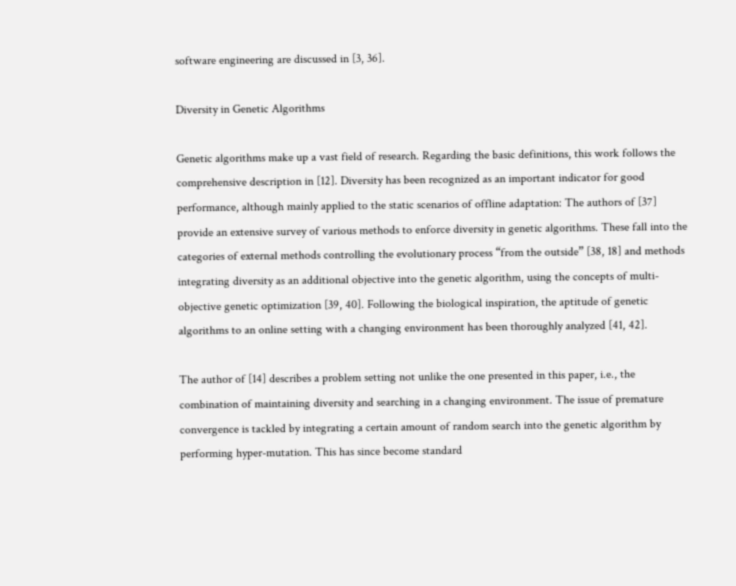software engineering are discussed in [3, 36].

Diversity in Genetic Algorithms

Genetic algorithms make up a vast field of research. Regarding the basic definitions, this work follows the comprehensive description in [12]. Diversity has been recognized as an important indicator for good performance, although mainly applied to the static scenarios of offline adaptation: The authors of [37] provide an extensive survey of various methods to enforce diversity in genetic algorithms. These fall into the categories of external methods controlling the evolutionary process “from the outside” [38, 18] and methods integrating diversity as an additional objective into the genetic algorithm, using the concepts of multi-objective genetic optimization [39, 40]. Following the biological inspiration, the aptitude of genetic algorithms to an online setting with a changing environment has been thoroughly analyzed [41, 42].

The author of [14] describes a problem setting not unlike the one presented in this paper, i.e., the combination of maintaining diversity and searching in a changing environment. The issue of premature convergence is tackled by integrating a certain amount of random search into the genetic algorithm by performing hyper-mutation. This has since become standard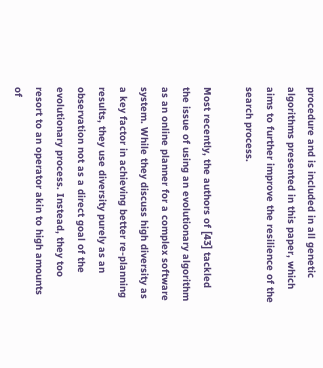procedure and is included in all genetic algorithms presented in this paper, which aims to further improve the resilience of the search process.

Most recently, the authors of [43] tackled the issue of using an evolutionary algorithm as an online planner for a complex software system. While they discuss high diversity as a key factor in achieving better re-planning results, they use diversity purely as an observation not as a direct goal of the evolutionary process. Instead, they too resort to an operator akin to high amounts of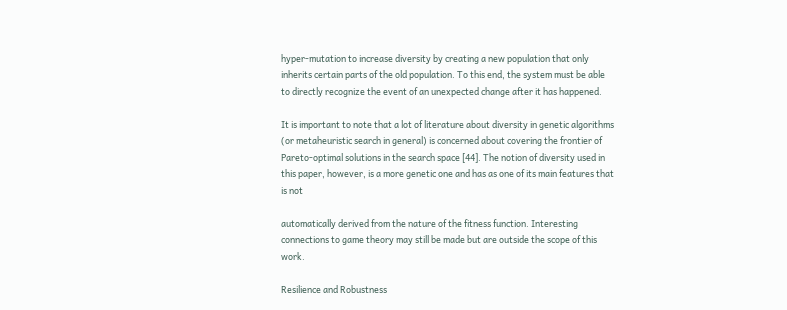hyper-mutation to increase diversity by creating a new population that only inherits certain parts of the old population. To this end, the system must be able to directly recognize the event of an unexpected change after it has happened.

It is important to note that a lot of literature about diversity in genetic algorithms (or metaheuristic search in general) is concerned about covering the frontier of Pareto-optimal solutions in the search space [44]. The notion of diversity used in this paper, however, is a more genetic one and has as one of its main features that is not

automatically derived from the nature of the fitness function. Interesting connections to game theory may still be made but are outside the scope of this work.

Resilience and Robustness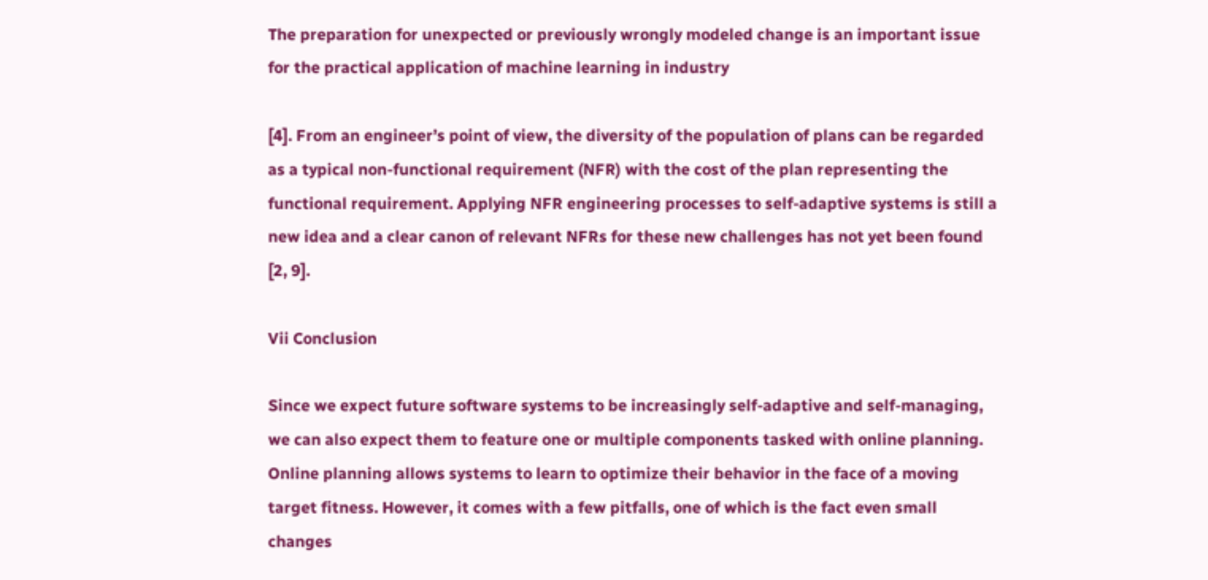The preparation for unexpected or previously wrongly modeled change is an important issue for the practical application of machine learning in industry

[4]. From an engineer’s point of view, the diversity of the population of plans can be regarded as a typical non-functional requirement (NFR) with the cost of the plan representing the functional requirement. Applying NFR engineering processes to self-adaptive systems is still a new idea and a clear canon of relevant NFRs for these new challenges has not yet been found [2, 9].

Vii Conclusion

Since we expect future software systems to be increasingly self-adaptive and self-managing, we can also expect them to feature one or multiple components tasked with online planning. Online planning allows systems to learn to optimize their behavior in the face of a moving target fitness. However, it comes with a few pitfalls, one of which is the fact even small changes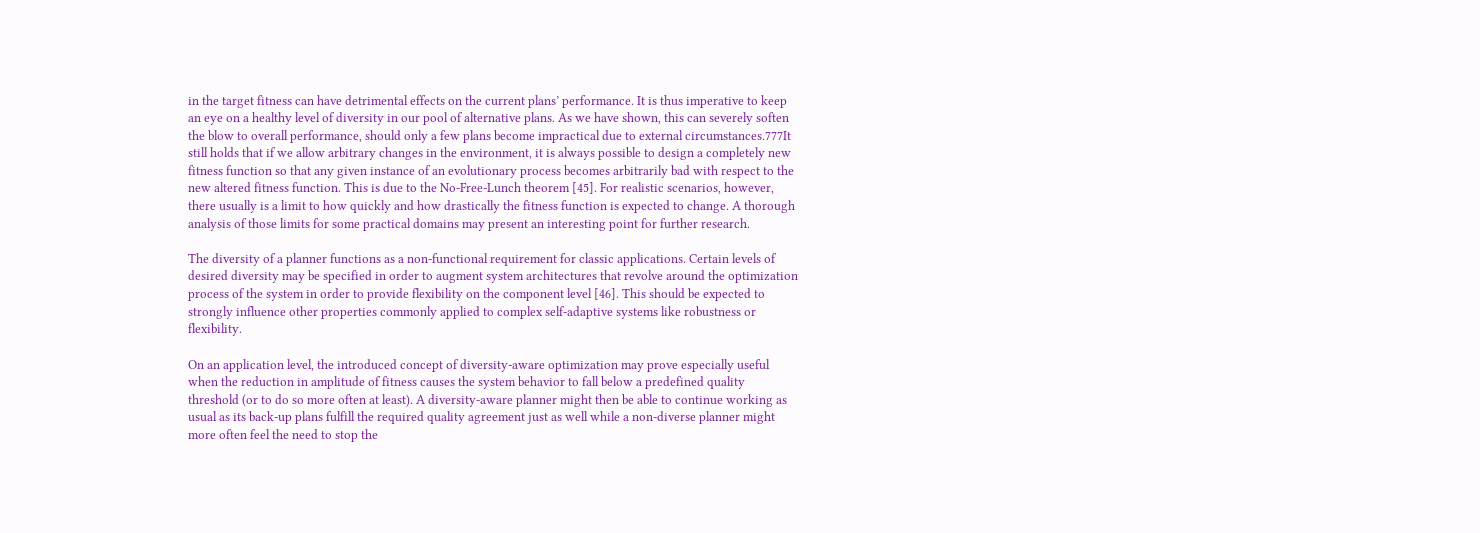in the target fitness can have detrimental effects on the current plans’ performance. It is thus imperative to keep an eye on a healthy level of diversity in our pool of alternative plans. As we have shown, this can severely soften the blow to overall performance, should only a few plans become impractical due to external circumstances.777It still holds that if we allow arbitrary changes in the environment, it is always possible to design a completely new fitness function so that any given instance of an evolutionary process becomes arbitrarily bad with respect to the new altered fitness function. This is due to the No-Free-Lunch theorem [45]. For realistic scenarios, however, there usually is a limit to how quickly and how drastically the fitness function is expected to change. A thorough analysis of those limits for some practical domains may present an interesting point for further research.

The diversity of a planner functions as a non-functional requirement for classic applications. Certain levels of desired diversity may be specified in order to augment system architectures that revolve around the optimization process of the system in order to provide flexibility on the component level [46]. This should be expected to strongly influence other properties commonly applied to complex self-adaptive systems like robustness or flexibility.

On an application level, the introduced concept of diversity-aware optimization may prove especially useful when the reduction in amplitude of fitness causes the system behavior to fall below a predefined quality threshold (or to do so more often at least). A diversity-aware planner might then be able to continue working as usual as its back-up plans fulfill the required quality agreement just as well while a non-diverse planner might more often feel the need to stop the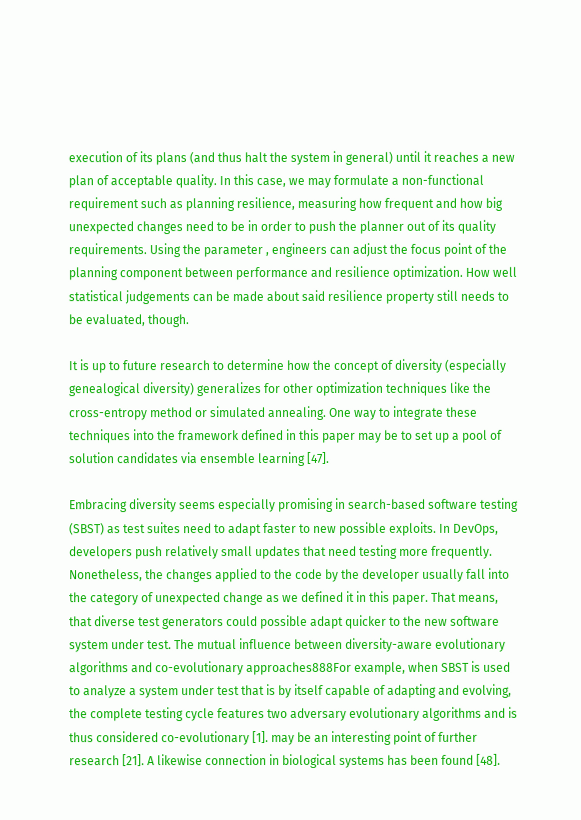execution of its plans (and thus halt the system in general) until it reaches a new plan of acceptable quality. In this case, we may formulate a non-functional requirement such as planning resilience, measuring how frequent and how big unexpected changes need to be in order to push the planner out of its quality requirements. Using the parameter , engineers can adjust the focus point of the planning component between performance and resilience optimization. How well statistical judgements can be made about said resilience property still needs to be evaluated, though.

It is up to future research to determine how the concept of diversity (especially genealogical diversity) generalizes for other optimization techniques like the cross-entropy method or simulated annealing. One way to integrate these techniques into the framework defined in this paper may be to set up a pool of solution candidates via ensemble learning [47].

Embracing diversity seems especially promising in search-based software testing (SBST) as test suites need to adapt faster to new possible exploits. In DevOps, developers push relatively small updates that need testing more frequently. Nonetheless, the changes applied to the code by the developer usually fall into the category of unexpected change as we defined it in this paper. That means, that diverse test generators could possible adapt quicker to the new software system under test. The mutual influence between diversity-aware evolutionary algorithms and co-evolutionary approaches888For example, when SBST is used to analyze a system under test that is by itself capable of adapting and evolving, the complete testing cycle features two adversary evolutionary algorithms and is thus considered co-evolutionary [1]. may be an interesting point of further research [21]. A likewise connection in biological systems has been found [48].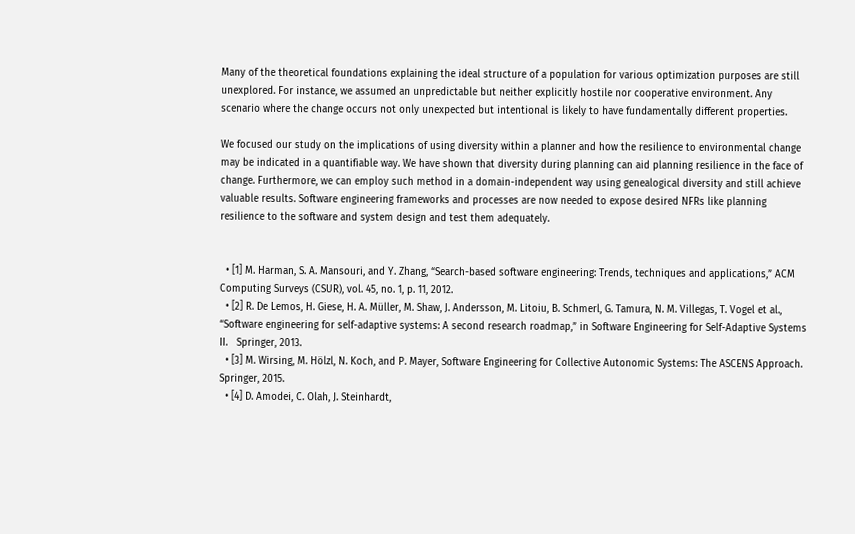Many of the theoretical foundations explaining the ideal structure of a population for various optimization purposes are still unexplored. For instance, we assumed an unpredictable but neither explicitly hostile nor cooperative environment. Any scenario where the change occurs not only unexpected but intentional is likely to have fundamentally different properties.

We focused our study on the implications of using diversity within a planner and how the resilience to environmental change may be indicated in a quantifiable way. We have shown that diversity during planning can aid planning resilience in the face of change. Furthermore, we can employ such method in a domain-independent way using genealogical diversity and still achieve valuable results. Software engineering frameworks and processes are now needed to expose desired NFRs like planning resilience to the software and system design and test them adequately.


  • [1] M. Harman, S. A. Mansouri, and Y. Zhang, “Search-based software engineering: Trends, techniques and applications,” ACM Computing Surveys (CSUR), vol. 45, no. 1, p. 11, 2012.
  • [2] R. De Lemos, H. Giese, H. A. Müller, M. Shaw, J. Andersson, M. Litoiu, B. Schmerl, G. Tamura, N. M. Villegas, T. Vogel et al., “Software engineering for self-adaptive systems: A second research roadmap,” in Software Engineering for Self-Adaptive Systems II.   Springer, 2013.
  • [3] M. Wirsing, M. Hölzl, N. Koch, and P. Mayer, Software Engineering for Collective Autonomic Systems: The ASCENS Approach.   Springer, 2015.
  • [4] D. Amodei, C. Olah, J. Steinhardt,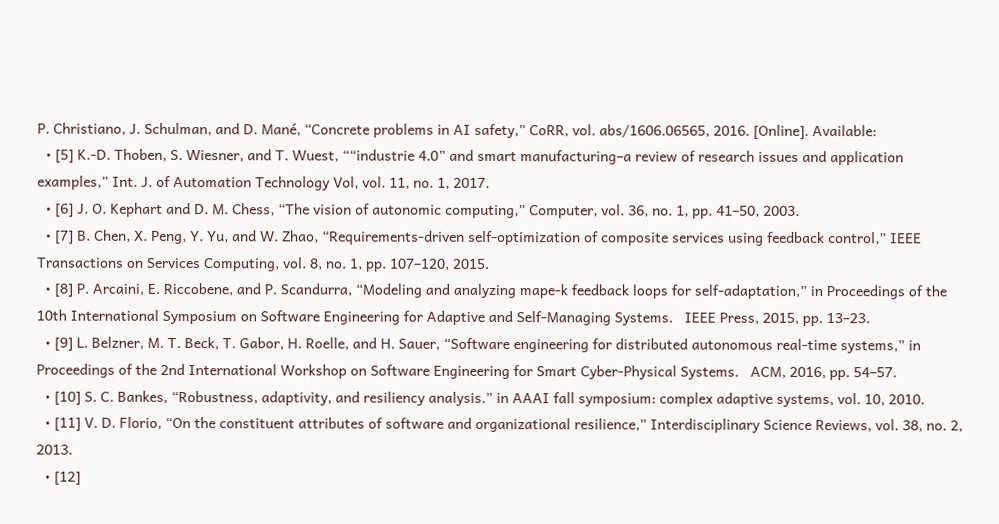P. Christiano, J. Schulman, and D. Mané, “Concrete problems in AI safety,” CoRR, vol. abs/1606.06565, 2016. [Online]. Available:
  • [5] K.-D. Thoben, S. Wiesner, and T. Wuest, ““industrie 4.0” and smart manufacturing–a review of research issues and application examples,” Int. J. of Automation Technology Vol, vol. 11, no. 1, 2017.
  • [6] J. O. Kephart and D. M. Chess, “The vision of autonomic computing,” Computer, vol. 36, no. 1, pp. 41–50, 2003.
  • [7] B. Chen, X. Peng, Y. Yu, and W. Zhao, “Requirements-driven self-optimization of composite services using feedback control,” IEEE Transactions on Services Computing, vol. 8, no. 1, pp. 107–120, 2015.
  • [8] P. Arcaini, E. Riccobene, and P. Scandurra, “Modeling and analyzing mape-k feedback loops for self-adaptation,” in Proceedings of the 10th International Symposium on Software Engineering for Adaptive and Self-Managing Systems.   IEEE Press, 2015, pp. 13–23.
  • [9] L. Belzner, M. T. Beck, T. Gabor, H. Roelle, and H. Sauer, “Software engineering for distributed autonomous real-time systems,” in Proceedings of the 2nd International Workshop on Software Engineering for Smart Cyber-Physical Systems.   ACM, 2016, pp. 54–57.
  • [10] S. C. Bankes, “Robustness, adaptivity, and resiliency analysis.” in AAAI fall symposium: complex adaptive systems, vol. 10, 2010.
  • [11] V. D. Florio, “On the constituent attributes of software and organizational resilience,” Interdisciplinary Science Reviews, vol. 38, no. 2, 2013.
  • [12]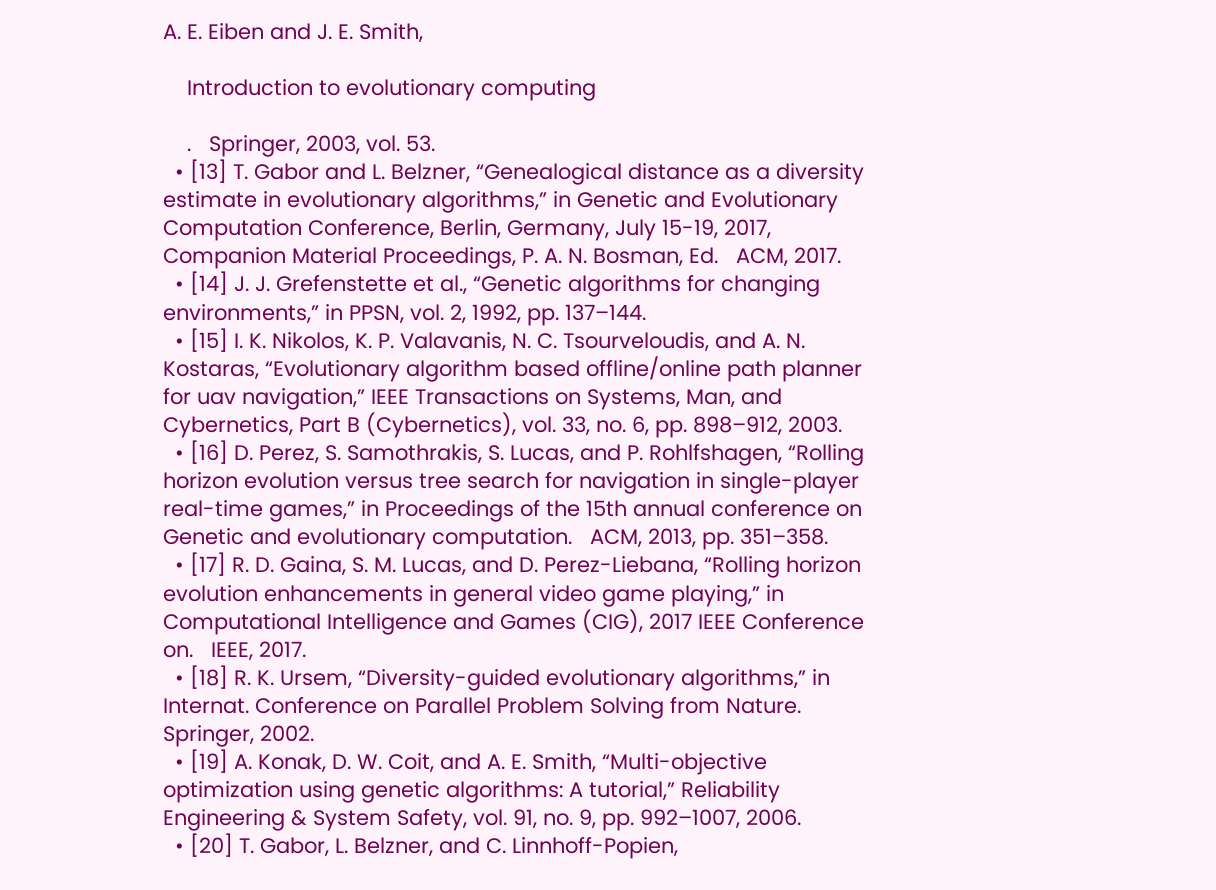A. E. Eiben and J. E. Smith,

    Introduction to evolutionary computing

    .   Springer, 2003, vol. 53.
  • [13] T. Gabor and L. Belzner, “Genealogical distance as a diversity estimate in evolutionary algorithms,” in Genetic and Evolutionary Computation Conference, Berlin, Germany, July 15-19, 2017, Companion Material Proceedings, P. A. N. Bosman, Ed.   ACM, 2017.
  • [14] J. J. Grefenstette et al., “Genetic algorithms for changing environments,” in PPSN, vol. 2, 1992, pp. 137–144.
  • [15] I. K. Nikolos, K. P. Valavanis, N. C. Tsourveloudis, and A. N. Kostaras, “Evolutionary algorithm based offline/online path planner for uav navigation,” IEEE Transactions on Systems, Man, and Cybernetics, Part B (Cybernetics), vol. 33, no. 6, pp. 898–912, 2003.
  • [16] D. Perez, S. Samothrakis, S. Lucas, and P. Rohlfshagen, “Rolling horizon evolution versus tree search for navigation in single-player real-time games,” in Proceedings of the 15th annual conference on Genetic and evolutionary computation.   ACM, 2013, pp. 351–358.
  • [17] R. D. Gaina, S. M. Lucas, and D. Perez-Liebana, “Rolling horizon evolution enhancements in general video game playing,” in Computational Intelligence and Games (CIG), 2017 IEEE Conference on.   IEEE, 2017.
  • [18] R. K. Ursem, “Diversity-guided evolutionary algorithms,” in Internat. Conference on Parallel Problem Solving from Nature.   Springer, 2002.
  • [19] A. Konak, D. W. Coit, and A. E. Smith, “Multi-objective optimization using genetic algorithms: A tutorial,” Reliability Engineering & System Safety, vol. 91, no. 9, pp. 992–1007, 2006.
  • [20] T. Gabor, L. Belzner, and C. Linnhoff-Popien,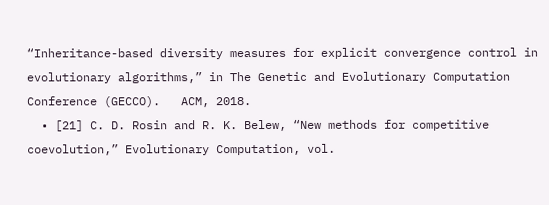“Inheritance-based diversity measures for explicit convergence control in evolutionary algorithms,” in The Genetic and Evolutionary Computation Conference (GECCO).   ACM, 2018.
  • [21] C. D. Rosin and R. K. Belew, “New methods for competitive coevolution,” Evolutionary Computation, vol.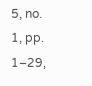5, no. 1, pp. 1–29,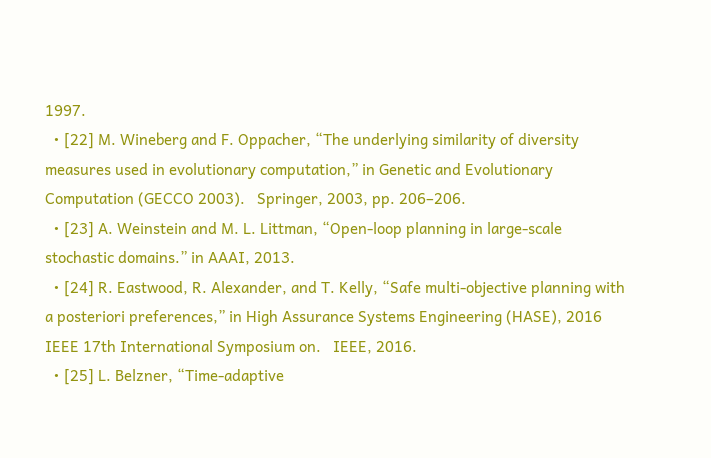1997.
  • [22] M. Wineberg and F. Oppacher, “The underlying similarity of diversity measures used in evolutionary computation,” in Genetic and Evolutionary Computation (GECCO 2003).   Springer, 2003, pp. 206–206.
  • [23] A. Weinstein and M. L. Littman, “Open-loop planning in large-scale stochastic domains.” in AAAI, 2013.
  • [24] R. Eastwood, R. Alexander, and T. Kelly, “Safe multi-objective planning with a posteriori preferences,” in High Assurance Systems Engineering (HASE), 2016 IEEE 17th International Symposium on.   IEEE, 2016.
  • [25] L. Belzner, “Time-adaptive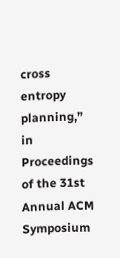cross entropy planning,” in Proceedings of the 31st Annual ACM Symposium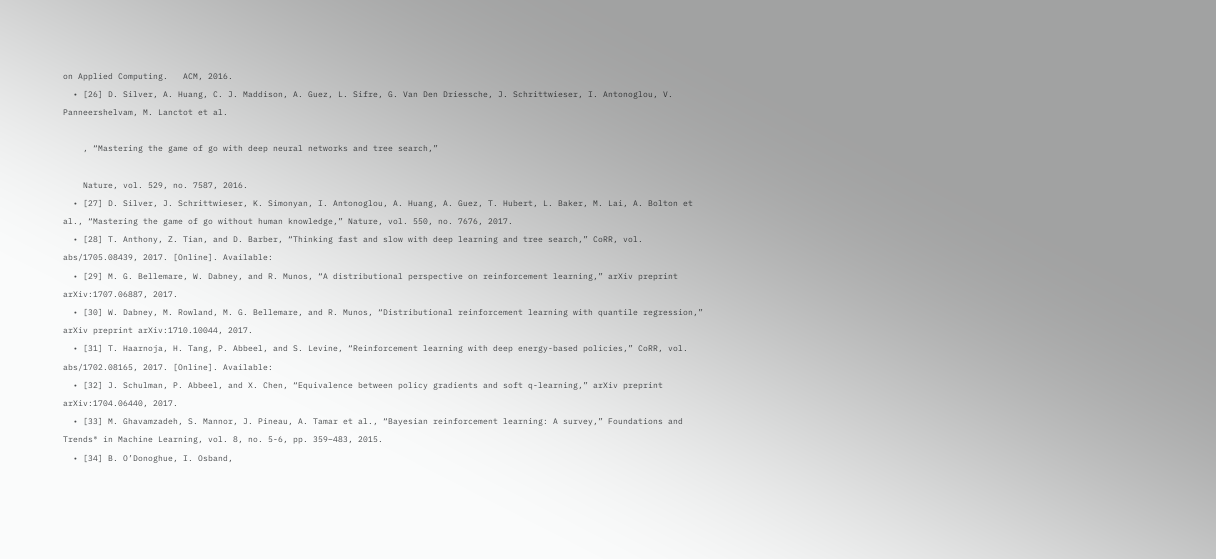on Applied Computing.   ACM, 2016.
  • [26] D. Silver, A. Huang, C. J. Maddison, A. Guez, L. Sifre, G. Van Den Driessche, J. Schrittwieser, I. Antonoglou, V. Panneershelvam, M. Lanctot et al.

    , “Mastering the game of go with deep neural networks and tree search,”

    Nature, vol. 529, no. 7587, 2016.
  • [27] D. Silver, J. Schrittwieser, K. Simonyan, I. Antonoglou, A. Huang, A. Guez, T. Hubert, L. Baker, M. Lai, A. Bolton et al., “Mastering the game of go without human knowledge,” Nature, vol. 550, no. 7676, 2017.
  • [28] T. Anthony, Z. Tian, and D. Barber, “Thinking fast and slow with deep learning and tree search,” CoRR, vol. abs/1705.08439, 2017. [Online]. Available:
  • [29] M. G. Bellemare, W. Dabney, and R. Munos, “A distributional perspective on reinforcement learning,” arXiv preprint arXiv:1707.06887, 2017.
  • [30] W. Dabney, M. Rowland, M. G. Bellemare, and R. Munos, “Distributional reinforcement learning with quantile regression,” arXiv preprint arXiv:1710.10044, 2017.
  • [31] T. Haarnoja, H. Tang, P. Abbeel, and S. Levine, “Reinforcement learning with deep energy-based policies,” CoRR, vol. abs/1702.08165, 2017. [Online]. Available:
  • [32] J. Schulman, P. Abbeel, and X. Chen, “Equivalence between policy gradients and soft q-learning,” arXiv preprint arXiv:1704.06440, 2017.
  • [33] M. Ghavamzadeh, S. Mannor, J. Pineau, A. Tamar et al., “Bayesian reinforcement learning: A survey,” Foundations and Trends® in Machine Learning, vol. 8, no. 5-6, pp. 359–483, 2015.
  • [34] B. O’Donoghue, I. Osband,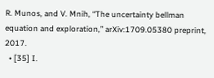R. Munos, and V. Mnih, “The uncertainty bellman equation and exploration,” arXiv:1709.05380 preprint, 2017.
  • [35] I.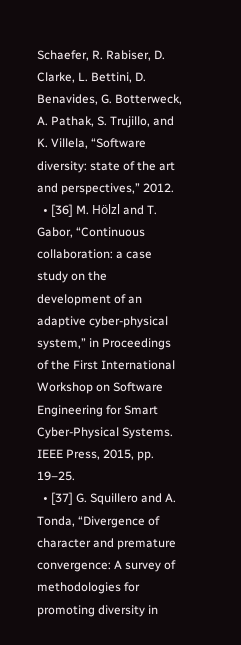Schaefer, R. Rabiser, D. Clarke, L. Bettini, D. Benavides, G. Botterweck, A. Pathak, S. Trujillo, and K. Villela, “Software diversity: state of the art and perspectives,” 2012.
  • [36] M. Hölzl and T. Gabor, “Continuous collaboration: a case study on the development of an adaptive cyber-physical system,” in Proceedings of the First International Workshop on Software Engineering for Smart Cyber-Physical Systems.   IEEE Press, 2015, pp. 19–25.
  • [37] G. Squillero and A. Tonda, “Divergence of character and premature convergence: A survey of methodologies for promoting diversity in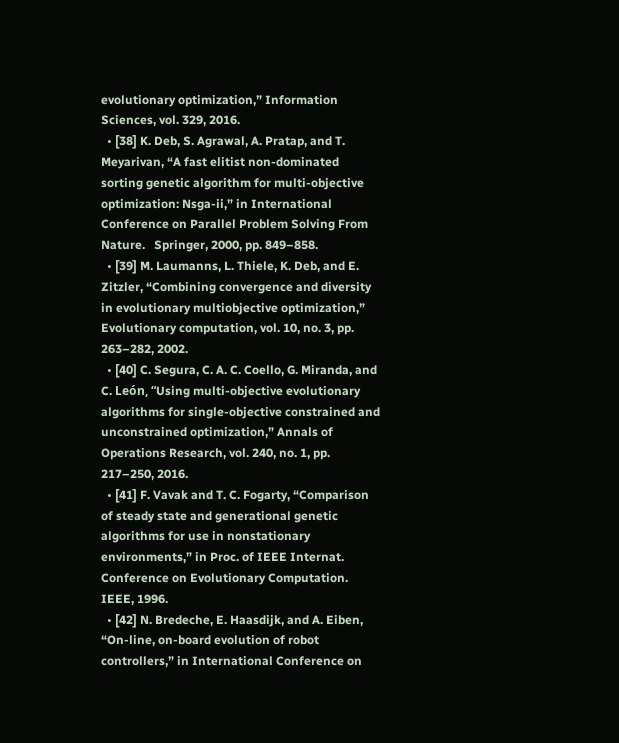evolutionary optimization,” Information Sciences, vol. 329, 2016.
  • [38] K. Deb, S. Agrawal, A. Pratap, and T. Meyarivan, “A fast elitist non-dominated sorting genetic algorithm for multi-objective optimization: Nsga-ii,” in International Conference on Parallel Problem Solving From Nature.   Springer, 2000, pp. 849–858.
  • [39] M. Laumanns, L. Thiele, K. Deb, and E. Zitzler, “Combining convergence and diversity in evolutionary multiobjective optimization,” Evolutionary computation, vol. 10, no. 3, pp. 263–282, 2002.
  • [40] C. Segura, C. A. C. Coello, G. Miranda, and C. León, “Using multi-objective evolutionary algorithms for single-objective constrained and unconstrained optimization,” Annals of Operations Research, vol. 240, no. 1, pp. 217–250, 2016.
  • [41] F. Vavak and T. C. Fogarty, “Comparison of steady state and generational genetic algorithms for use in nonstationary environments,” in Proc. of IEEE Internat. Conference on Evolutionary Computation.   IEEE, 1996.
  • [42] N. Bredeche, E. Haasdijk, and A. Eiben, “On-line, on-board evolution of robot controllers,” in International Conference on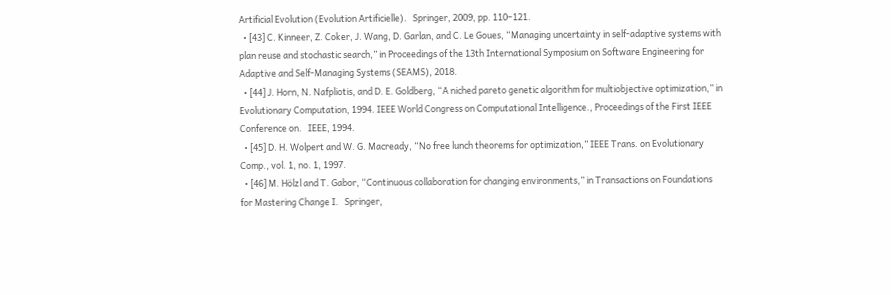Artificial Evolution (Evolution Artificielle).   Springer, 2009, pp. 110–121.
  • [43] C. Kinneer, Z. Coker, J. Wang, D. Garlan, and C. Le Goues, “Managing uncertainty in self-adaptive systems with plan reuse and stochastic search,” in Proceedings of the 13th International Symposium on Software Engineering for Adaptive and Self-Managing Systems (SEAMS), 2018.
  • [44] J. Horn, N. Nafpliotis, and D. E. Goldberg, “A niched pareto genetic algorithm for multiobjective optimization,” in Evolutionary Computation, 1994. IEEE World Congress on Computational Intelligence., Proceedings of the First IEEE Conference on.   IEEE, 1994.
  • [45] D. H. Wolpert and W. G. Macready, “No free lunch theorems for optimization,” IEEE Trans. on Evolutionary Comp., vol. 1, no. 1, 1997.
  • [46] M. Hölzl and T. Gabor, “Continuous collaboration for changing environments,” in Transactions on Foundations for Mastering Change I.   Springer,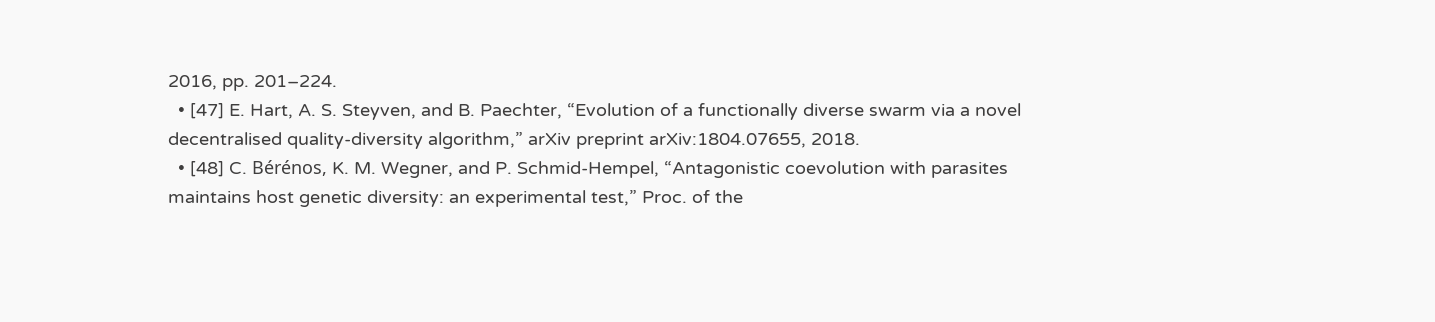2016, pp. 201–224.
  • [47] E. Hart, A. S. Steyven, and B. Paechter, “Evolution of a functionally diverse swarm via a novel decentralised quality-diversity algorithm,” arXiv preprint arXiv:1804.07655, 2018.
  • [48] C. Bérénos, K. M. Wegner, and P. Schmid-Hempel, “Antagonistic coevolution with parasites maintains host genetic diversity: an experimental test,” Proc. of the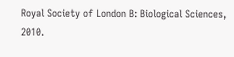Royal Society of London B: Biological Sciences, 2010.